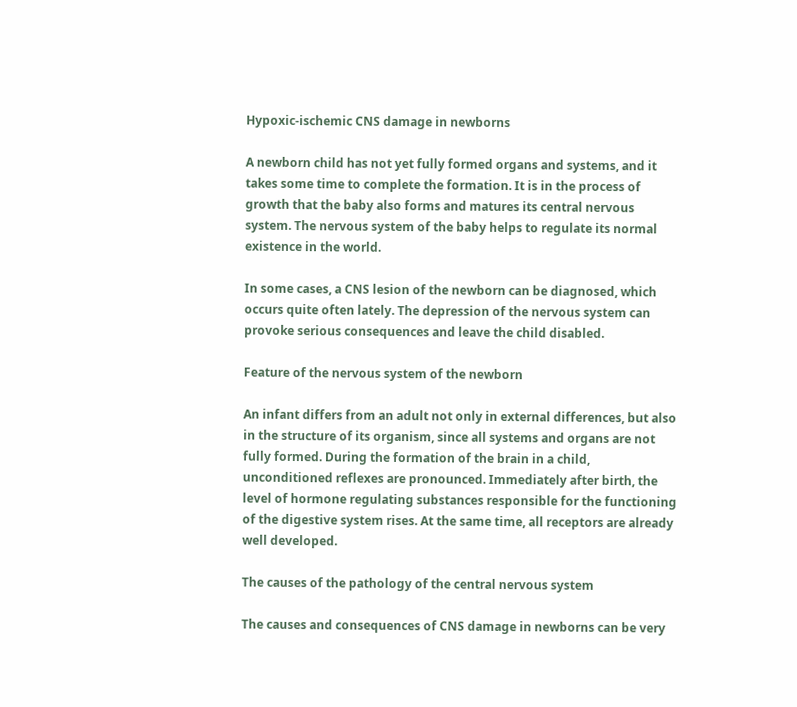Hypoxic-ischemic CNS damage in newborns

A newborn child has not yet fully formed organs and systems, and it takes some time to complete the formation. It is in the process of growth that the baby also forms and matures its central nervous system. The nervous system of the baby helps to regulate its normal existence in the world.

In some cases, a CNS lesion of the newborn can be diagnosed, which occurs quite often lately. The depression of the nervous system can provoke serious consequences and leave the child disabled.

Feature of the nervous system of the newborn

An infant differs from an adult not only in external differences, but also in the structure of its organism, since all systems and organs are not fully formed. During the formation of the brain in a child, unconditioned reflexes are pronounced. Immediately after birth, the level of hormone regulating substances responsible for the functioning of the digestive system rises. At the same time, all receptors are already well developed.

The causes of the pathology of the central nervous system

The causes and consequences of CNS damage in newborns can be very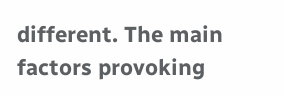different. The main factors provoking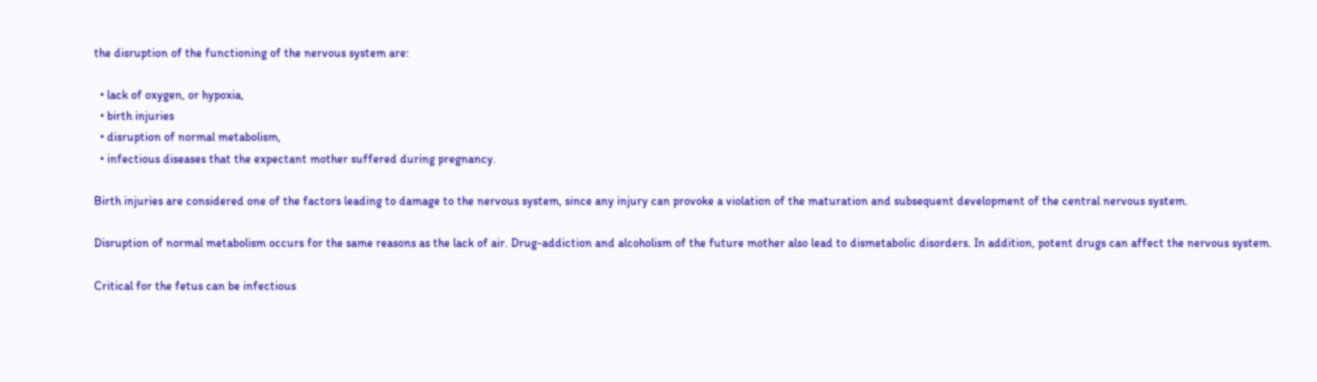the disruption of the functioning of the nervous system are:

  • lack of oxygen, or hypoxia,
  • birth injuries
  • disruption of normal metabolism,
  • infectious diseases that the expectant mother suffered during pregnancy.

Birth injuries are considered one of the factors leading to damage to the nervous system, since any injury can provoke a violation of the maturation and subsequent development of the central nervous system.

Disruption of normal metabolism occurs for the same reasons as the lack of air. Drug-addiction and alcoholism of the future mother also lead to dismetabolic disorders. In addition, potent drugs can affect the nervous system.

Critical for the fetus can be infectious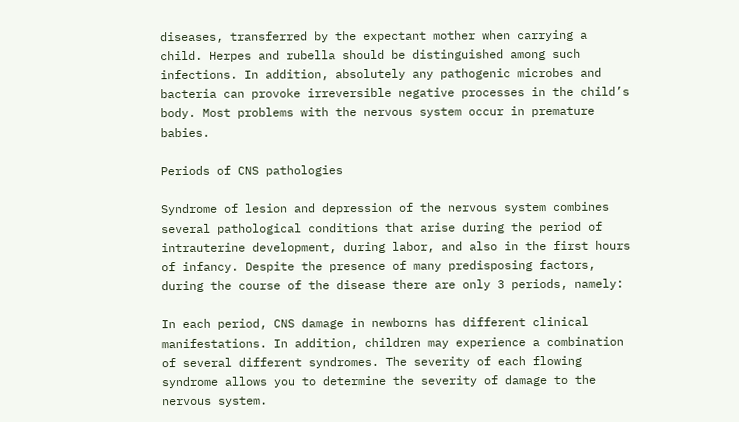diseases, transferred by the expectant mother when carrying a child. Herpes and rubella should be distinguished among such infections. In addition, absolutely any pathogenic microbes and bacteria can provoke irreversible negative processes in the child’s body. Most problems with the nervous system occur in premature babies.

Periods of CNS pathologies

Syndrome of lesion and depression of the nervous system combines several pathological conditions that arise during the period of intrauterine development, during labor, and also in the first hours of infancy. Despite the presence of many predisposing factors, during the course of the disease there are only 3 periods, namely:

In each period, CNS damage in newborns has different clinical manifestations. In addition, children may experience a combination of several different syndromes. The severity of each flowing syndrome allows you to determine the severity of damage to the nervous system.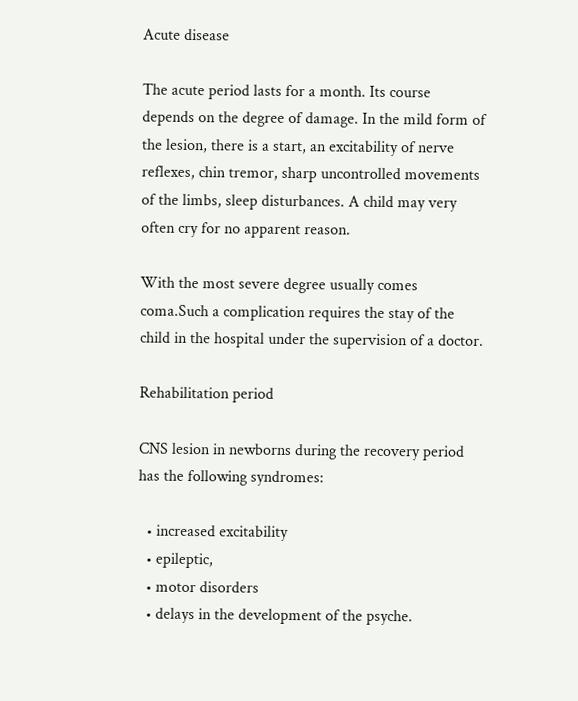Acute disease

The acute period lasts for a month. Its course depends on the degree of damage. In the mild form of the lesion, there is a start, an excitability of nerve reflexes, chin tremor, sharp uncontrolled movements of the limbs, sleep disturbances. A child may very often cry for no apparent reason.

With the most severe degree usually comes coma.Such a complication requires the stay of the child in the hospital under the supervision of a doctor.

Rehabilitation period

CNS lesion in newborns during the recovery period has the following syndromes:

  • increased excitability
  • epileptic,
  • motor disorders
  • delays in the development of the psyche.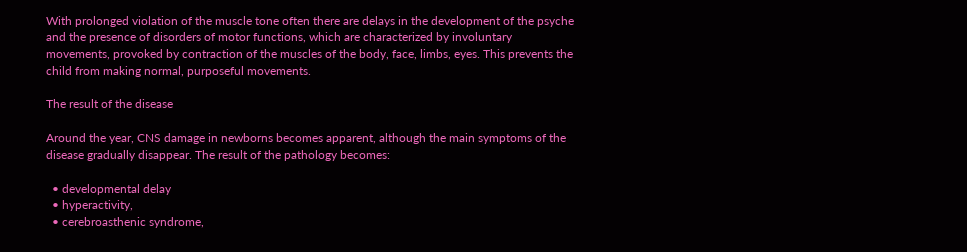With prolonged violation of the muscle tone often there are delays in the development of the psyche and the presence of disorders of motor functions, which are characterized by involuntary movements, provoked by contraction of the muscles of the body, face, limbs, eyes. This prevents the child from making normal, purposeful movements.

The result of the disease

Around the year, CNS damage in newborns becomes apparent, although the main symptoms of the disease gradually disappear. The result of the pathology becomes:

  • developmental delay
  • hyperactivity,
  • cerebroasthenic syndrome,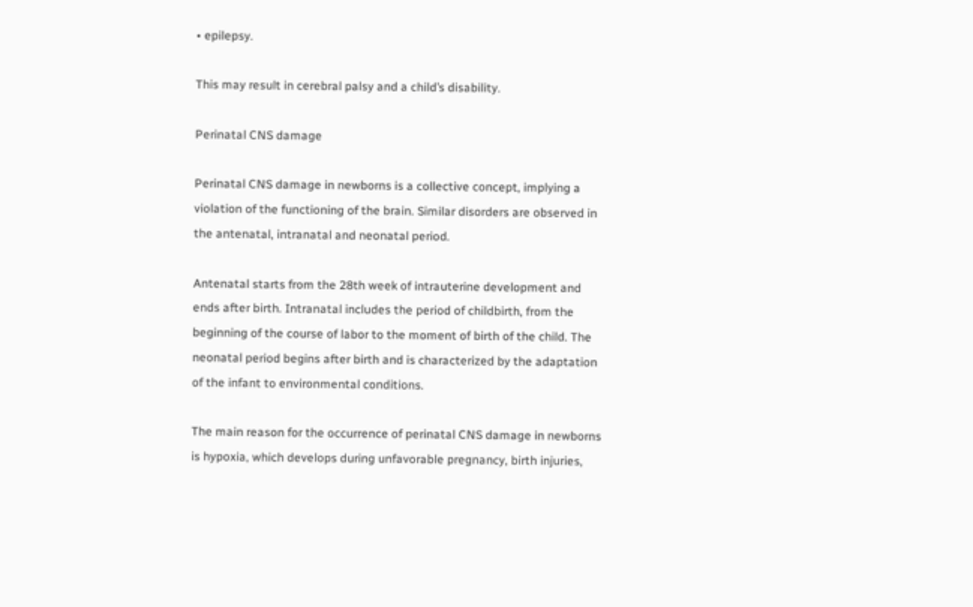• epilepsy.

This may result in cerebral palsy and a child’s disability.

Perinatal CNS damage

Perinatal CNS damage in newborns is a collective concept, implying a violation of the functioning of the brain. Similar disorders are observed in the antenatal, intranatal and neonatal period.

Antenatal starts from the 28th week of intrauterine development and ends after birth. Intranatal includes the period of childbirth, from the beginning of the course of labor to the moment of birth of the child. The neonatal period begins after birth and is characterized by the adaptation of the infant to environmental conditions.

The main reason for the occurrence of perinatal CNS damage in newborns is hypoxia, which develops during unfavorable pregnancy, birth injuries,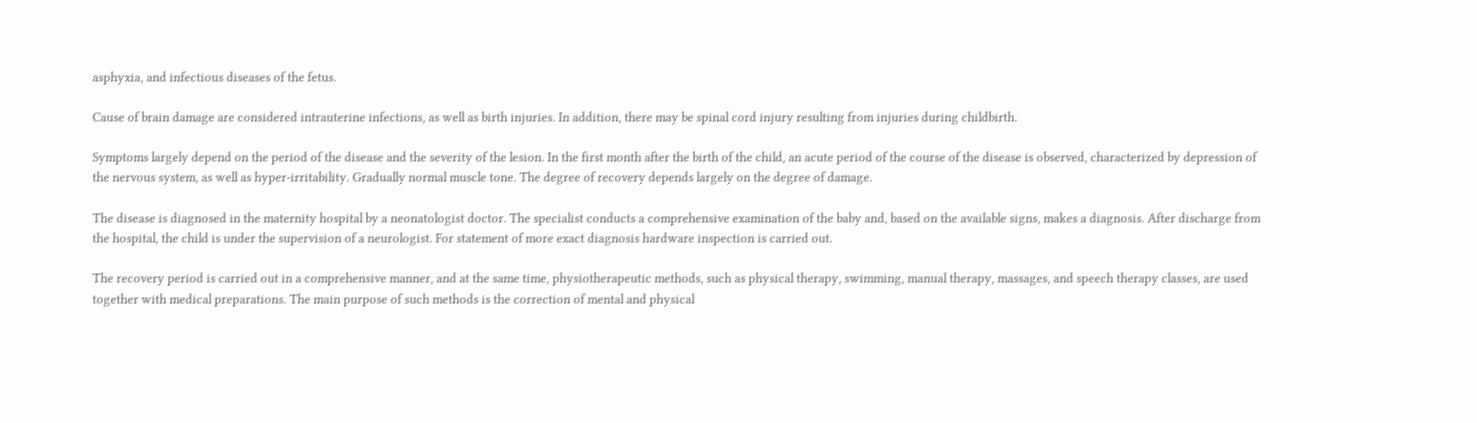asphyxia, and infectious diseases of the fetus.

Cause of brain damage are considered intrauterine infections, as well as birth injuries. In addition, there may be spinal cord injury resulting from injuries during childbirth.

Symptoms largely depend on the period of the disease and the severity of the lesion. In the first month after the birth of the child, an acute period of the course of the disease is observed, characterized by depression of the nervous system, as well as hyper-irritability. Gradually normal muscle tone. The degree of recovery depends largely on the degree of damage.

The disease is diagnosed in the maternity hospital by a neonatologist doctor. The specialist conducts a comprehensive examination of the baby and, based on the available signs, makes a diagnosis. After discharge from the hospital, the child is under the supervision of a neurologist. For statement of more exact diagnosis hardware inspection is carried out.

The recovery period is carried out in a comprehensive manner, and at the same time, physiotherapeutic methods, such as physical therapy, swimming, manual therapy, massages, and speech therapy classes, are used together with medical preparations. The main purpose of such methods is the correction of mental and physical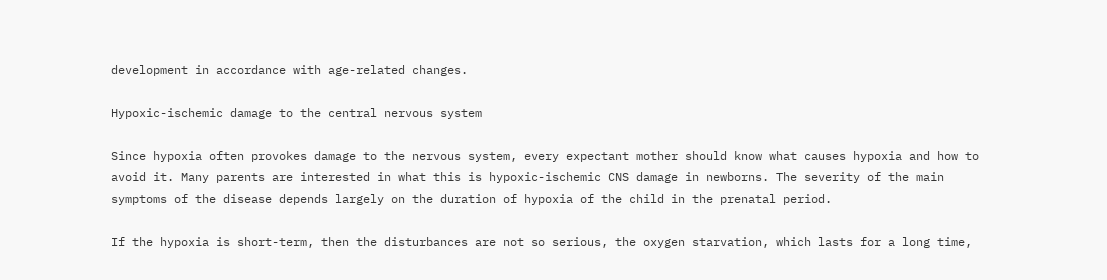development in accordance with age-related changes.

Hypoxic-ischemic damage to the central nervous system

Since hypoxia often provokes damage to the nervous system, every expectant mother should know what causes hypoxia and how to avoid it. Many parents are interested in what this is hypoxic-ischemic CNS damage in newborns. The severity of the main symptoms of the disease depends largely on the duration of hypoxia of the child in the prenatal period.

If the hypoxia is short-term, then the disturbances are not so serious, the oxygen starvation, which lasts for a long time,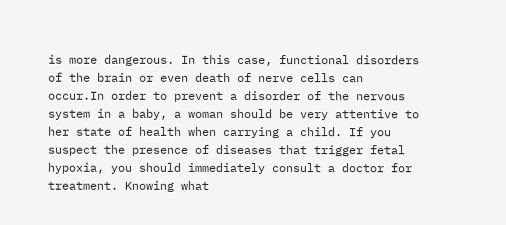is more dangerous. In this case, functional disorders of the brain or even death of nerve cells can occur.In order to prevent a disorder of the nervous system in a baby, a woman should be very attentive to her state of health when carrying a child. If you suspect the presence of diseases that trigger fetal hypoxia, you should immediately consult a doctor for treatment. Knowing what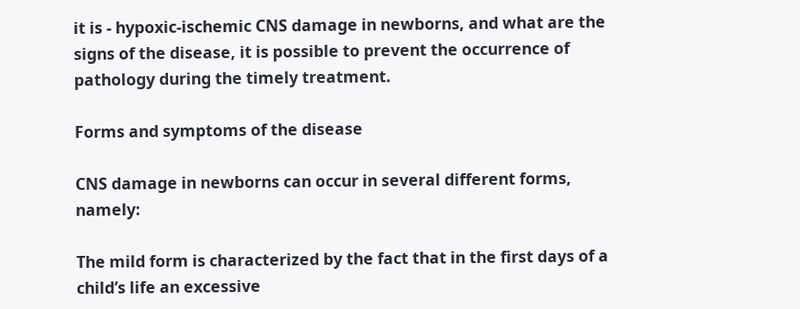it is - hypoxic-ischemic CNS damage in newborns, and what are the signs of the disease, it is possible to prevent the occurrence of pathology during the timely treatment.

Forms and symptoms of the disease

CNS damage in newborns can occur in several different forms, namely:

The mild form is characterized by the fact that in the first days of a child’s life an excessive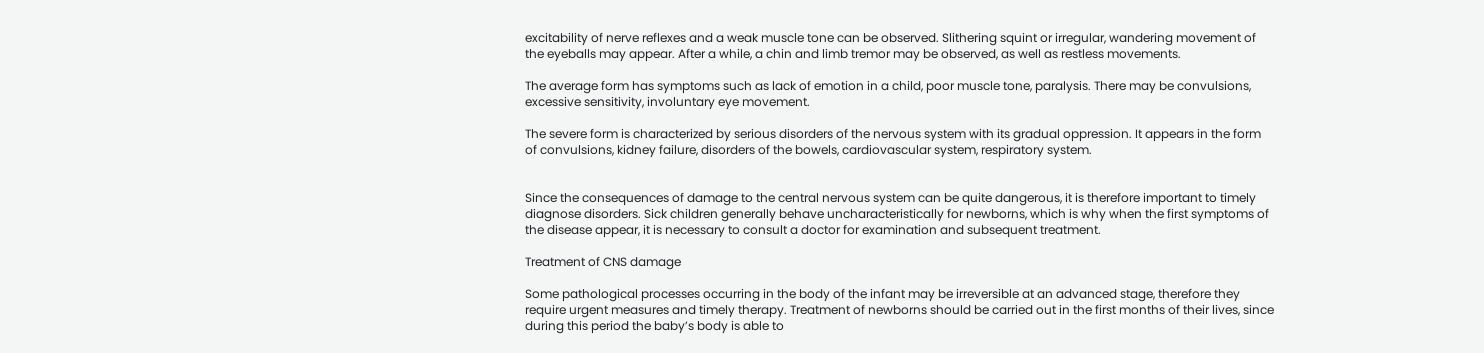excitability of nerve reflexes and a weak muscle tone can be observed. Slithering squint or irregular, wandering movement of the eyeballs may appear. After a while, a chin and limb tremor may be observed, as well as restless movements.

The average form has symptoms such as lack of emotion in a child, poor muscle tone, paralysis. There may be convulsions, excessive sensitivity, involuntary eye movement.

The severe form is characterized by serious disorders of the nervous system with its gradual oppression. It appears in the form of convulsions, kidney failure, disorders of the bowels, cardiovascular system, respiratory system.


Since the consequences of damage to the central nervous system can be quite dangerous, it is therefore important to timely diagnose disorders. Sick children generally behave uncharacteristically for newborns, which is why when the first symptoms of the disease appear, it is necessary to consult a doctor for examination and subsequent treatment.

Treatment of CNS damage

Some pathological processes occurring in the body of the infant may be irreversible at an advanced stage, therefore they require urgent measures and timely therapy. Treatment of newborns should be carried out in the first months of their lives, since during this period the baby’s body is able to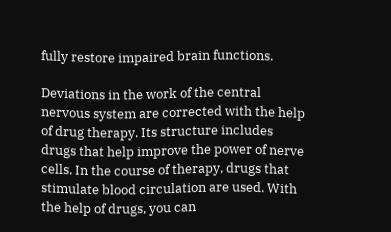fully restore impaired brain functions.

Deviations in the work of the central nervous system are corrected with the help of drug therapy. Its structure includes drugs that help improve the power of nerve cells. In the course of therapy, drugs that stimulate blood circulation are used. With the help of drugs, you can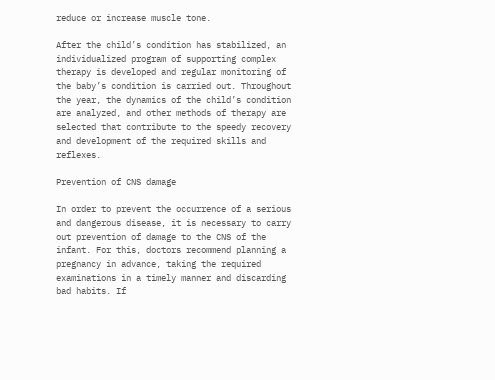reduce or increase muscle tone.

After the child’s condition has stabilized, an individualized program of supporting complex therapy is developed and regular monitoring of the baby’s condition is carried out. Throughout the year, the dynamics of the child’s condition are analyzed, and other methods of therapy are selected that contribute to the speedy recovery and development of the required skills and reflexes.

Prevention of CNS damage

In order to prevent the occurrence of a serious and dangerous disease, it is necessary to carry out prevention of damage to the CNS of the infant. For this, doctors recommend planning a pregnancy in advance, taking the required examinations in a timely manner and discarding bad habits. If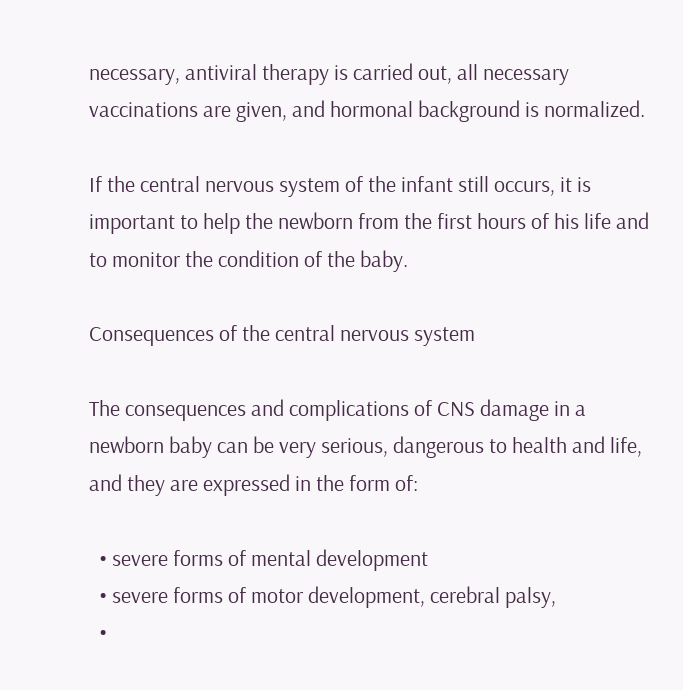necessary, antiviral therapy is carried out, all necessary vaccinations are given, and hormonal background is normalized.

If the central nervous system of the infant still occurs, it is important to help the newborn from the first hours of his life and to monitor the condition of the baby.

Consequences of the central nervous system

The consequences and complications of CNS damage in a newborn baby can be very serious, dangerous to health and life, and they are expressed in the form of:

  • severe forms of mental development
  • severe forms of motor development, cerebral palsy,
  •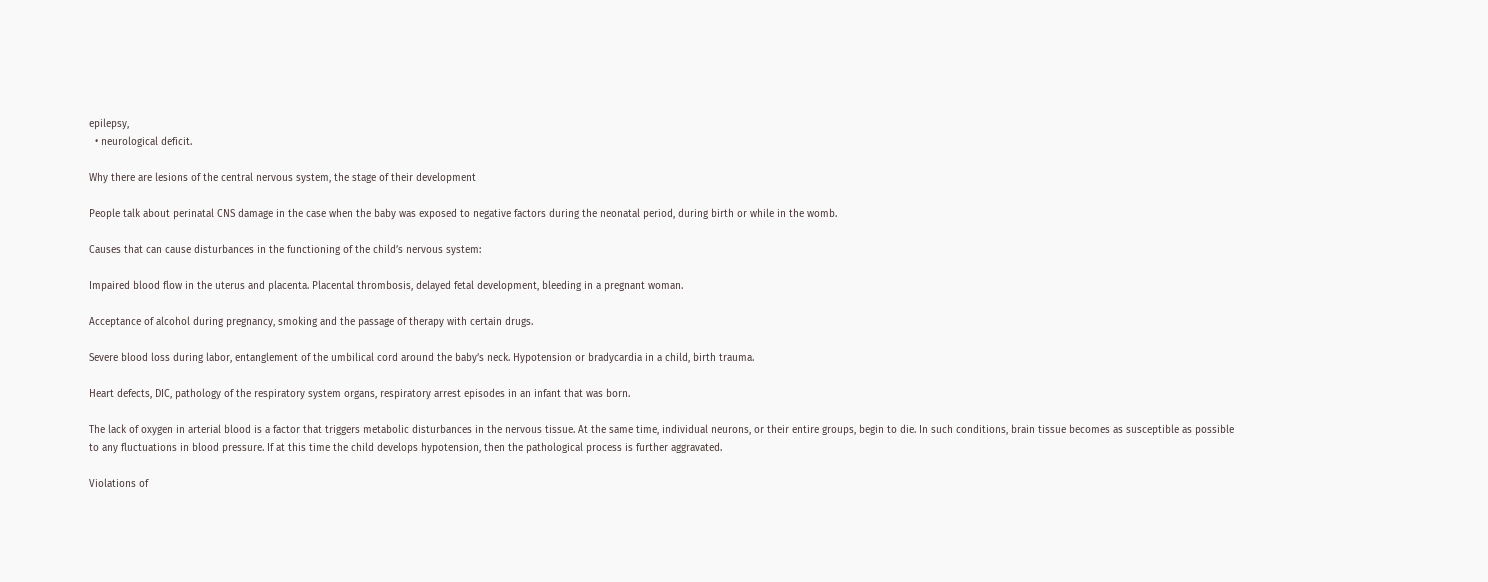epilepsy,
  • neurological deficit.

Why there are lesions of the central nervous system, the stage of their development

People talk about perinatal CNS damage in the case when the baby was exposed to negative factors during the neonatal period, during birth or while in the womb.

Causes that can cause disturbances in the functioning of the child’s nervous system:

Impaired blood flow in the uterus and placenta. Placental thrombosis, delayed fetal development, bleeding in a pregnant woman.

Acceptance of alcohol during pregnancy, smoking and the passage of therapy with certain drugs.

Severe blood loss during labor, entanglement of the umbilical cord around the baby’s neck. Hypotension or bradycardia in a child, birth trauma.

Heart defects, DIC, pathology of the respiratory system organs, respiratory arrest episodes in an infant that was born.

The lack of oxygen in arterial blood is a factor that triggers metabolic disturbances in the nervous tissue. At the same time, individual neurons, or their entire groups, begin to die. In such conditions, brain tissue becomes as susceptible as possible to any fluctuations in blood pressure. If at this time the child develops hypotension, then the pathological process is further aggravated.

Violations of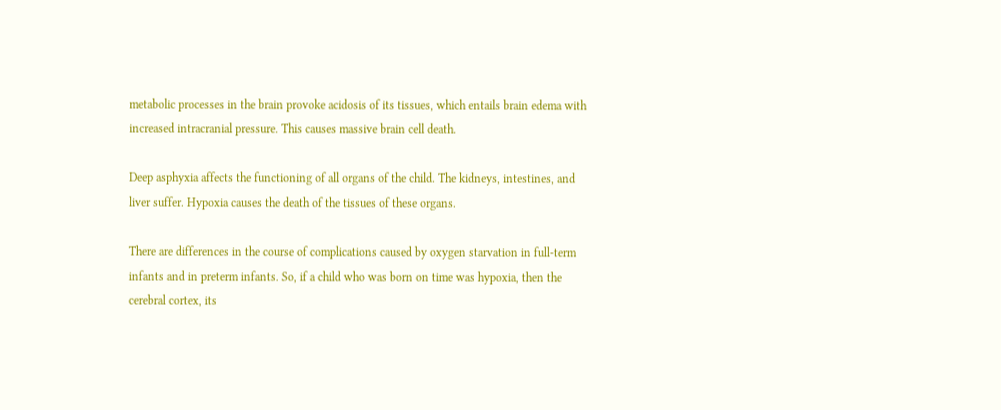metabolic processes in the brain provoke acidosis of its tissues, which entails brain edema with increased intracranial pressure. This causes massive brain cell death.

Deep asphyxia affects the functioning of all organs of the child. The kidneys, intestines, and liver suffer. Hypoxia causes the death of the tissues of these organs.

There are differences in the course of complications caused by oxygen starvation in full-term infants and in preterm infants. So, if a child who was born on time was hypoxia, then the cerebral cortex, its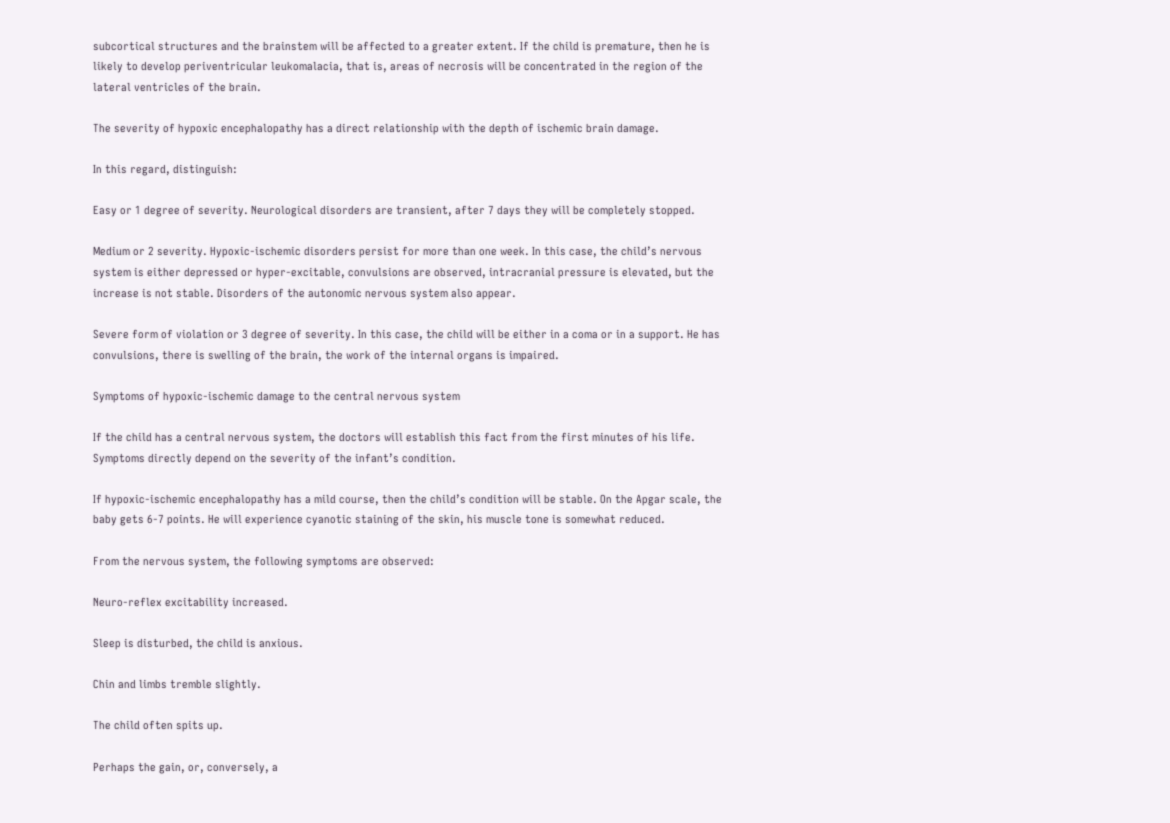subcortical structures and the brainstem will be affected to a greater extent. If the child is premature, then he is likely to develop periventricular leukomalacia, that is, areas of necrosis will be concentrated in the region of the lateral ventricles of the brain.

The severity of hypoxic encephalopathy has a direct relationship with the depth of ischemic brain damage.

In this regard, distinguish:

Easy or 1 degree of severity. Neurological disorders are transient, after 7 days they will be completely stopped.

Medium or 2 severity. Hypoxic-ischemic disorders persist for more than one week. In this case, the child’s nervous system is either depressed or hyper-excitable, convulsions are observed, intracranial pressure is elevated, but the increase is not stable. Disorders of the autonomic nervous system also appear.

Severe form of violation or 3 degree of severity. In this case, the child will be either in a coma or in a support. He has convulsions, there is swelling of the brain, the work of the internal organs is impaired.

Symptoms of hypoxic-ischemic damage to the central nervous system

If the child has a central nervous system, the doctors will establish this fact from the first minutes of his life. Symptoms directly depend on the severity of the infant’s condition.

If hypoxic-ischemic encephalopathy has a mild course, then the child’s condition will be stable. On the Apgar scale, the baby gets 6-7 points. He will experience cyanotic staining of the skin, his muscle tone is somewhat reduced.

From the nervous system, the following symptoms are observed:

Neuro-reflex excitability increased.

Sleep is disturbed, the child is anxious.

Chin and limbs tremble slightly.

The child often spits up.

Perhaps the gain, or, conversely, a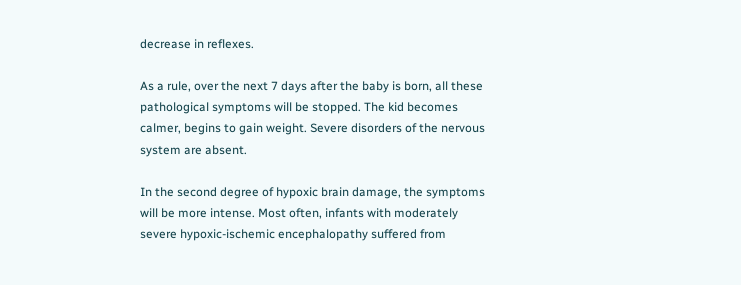decrease in reflexes.

As a rule, over the next 7 days after the baby is born, all these pathological symptoms will be stopped. The kid becomes calmer, begins to gain weight. Severe disorders of the nervous system are absent.

In the second degree of hypoxic brain damage, the symptoms will be more intense. Most often, infants with moderately severe hypoxic-ischemic encephalopathy suffered from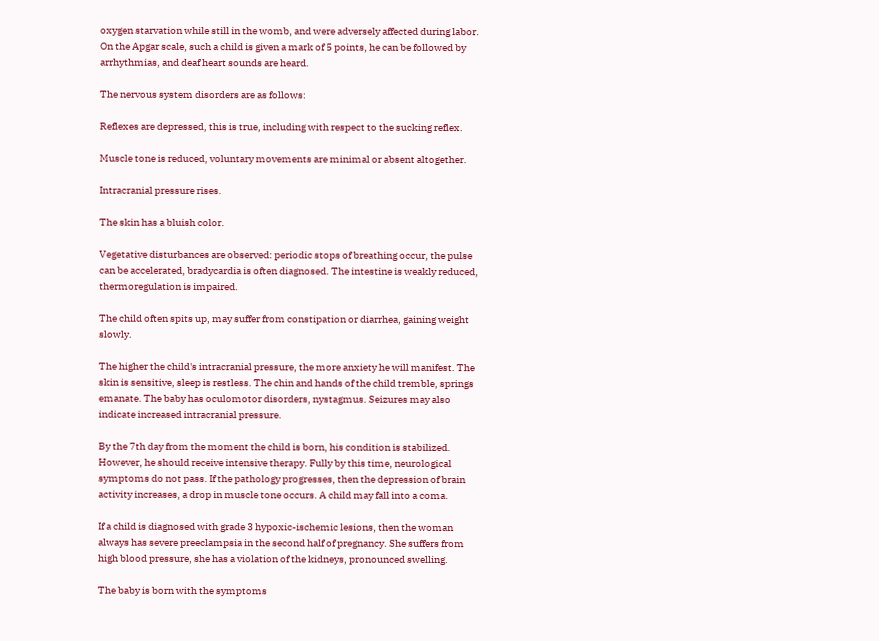oxygen starvation while still in the womb, and were adversely affected during labor. On the Apgar scale, such a child is given a mark of 5 points, he can be followed by arrhythmias, and deaf heart sounds are heard.

The nervous system disorders are as follows:

Reflexes are depressed, this is true, including with respect to the sucking reflex.

Muscle tone is reduced, voluntary movements are minimal or absent altogether.

Intracranial pressure rises.

The skin has a bluish color.

Vegetative disturbances are observed: periodic stops of breathing occur, the pulse can be accelerated, bradycardia is often diagnosed. The intestine is weakly reduced, thermoregulation is impaired.

The child often spits up, may suffer from constipation or diarrhea, gaining weight slowly.

The higher the child's intracranial pressure, the more anxiety he will manifest. The skin is sensitive, sleep is restless. The chin and hands of the child tremble, springs emanate. The baby has oculomotor disorders, nystagmus. Seizures may also indicate increased intracranial pressure.

By the 7th day from the moment the child is born, his condition is stabilized. However, he should receive intensive therapy. Fully by this time, neurological symptoms do not pass. If the pathology progresses, then the depression of brain activity increases, a drop in muscle tone occurs. A child may fall into a coma.

If a child is diagnosed with grade 3 hypoxic-ischemic lesions, then the woman always has severe preeclampsia in the second half of pregnancy. She suffers from high blood pressure, she has a violation of the kidneys, pronounced swelling.

The baby is born with the symptoms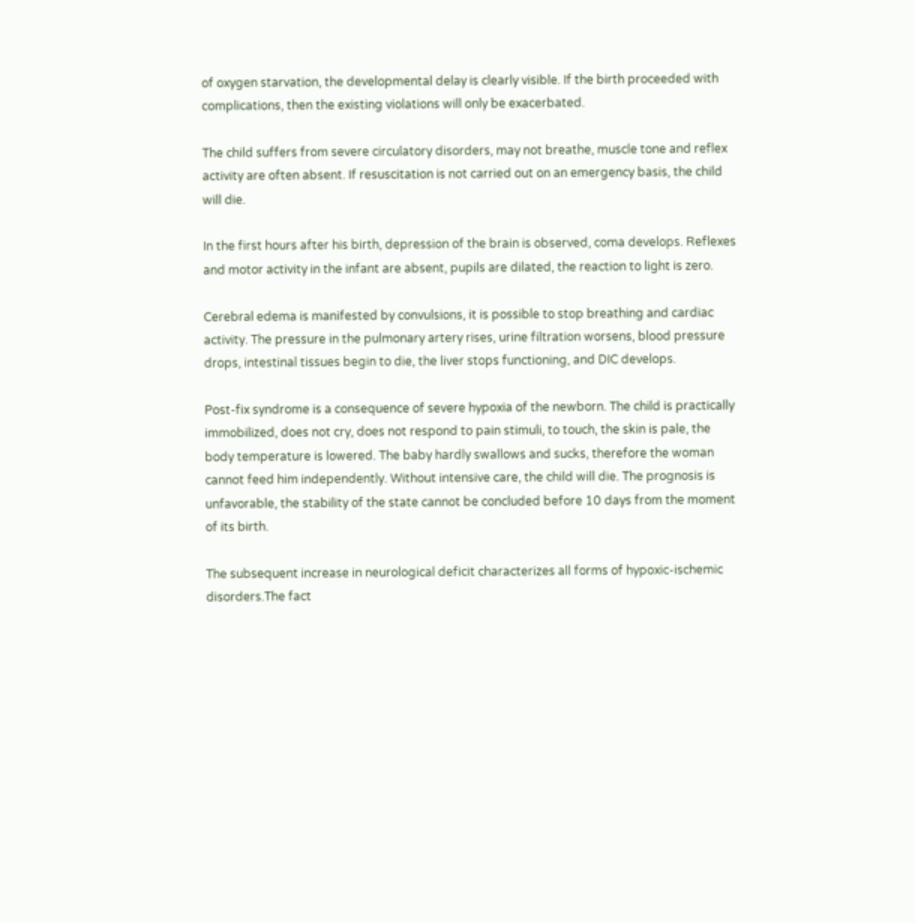of oxygen starvation, the developmental delay is clearly visible. If the birth proceeded with complications, then the existing violations will only be exacerbated.

The child suffers from severe circulatory disorders, may not breathe, muscle tone and reflex activity are often absent. If resuscitation is not carried out on an emergency basis, the child will die.

In the first hours after his birth, depression of the brain is observed, coma develops. Reflexes and motor activity in the infant are absent, pupils are dilated, the reaction to light is zero.

Cerebral edema is manifested by convulsions, it is possible to stop breathing and cardiac activity. The pressure in the pulmonary artery rises, urine filtration worsens, blood pressure drops, intestinal tissues begin to die, the liver stops functioning, and DIC develops.

Post-fix syndrome is a consequence of severe hypoxia of the newborn. The child is practically immobilized, does not cry, does not respond to pain stimuli, to touch, the skin is pale, the body temperature is lowered. The baby hardly swallows and sucks, therefore the woman cannot feed him independently. Without intensive care, the child will die. The prognosis is unfavorable, the stability of the state cannot be concluded before 10 days from the moment of its birth.

The subsequent increase in neurological deficit characterizes all forms of hypoxic-ischemic disorders.The fact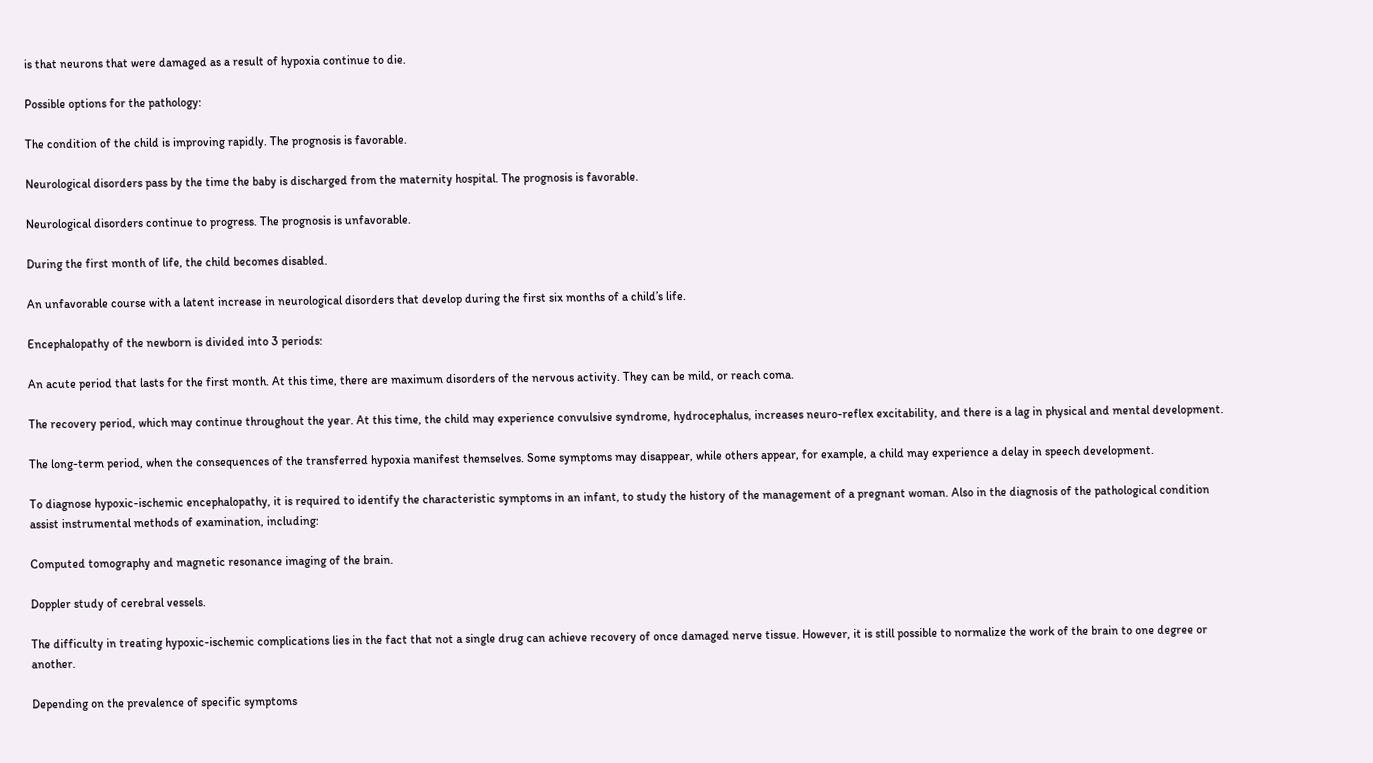is that neurons that were damaged as a result of hypoxia continue to die.

Possible options for the pathology:

The condition of the child is improving rapidly. The prognosis is favorable.

Neurological disorders pass by the time the baby is discharged from the maternity hospital. The prognosis is favorable.

Neurological disorders continue to progress. The prognosis is unfavorable.

During the first month of life, the child becomes disabled.

An unfavorable course with a latent increase in neurological disorders that develop during the first six months of a child’s life.

Encephalopathy of the newborn is divided into 3 periods:

An acute period that lasts for the first month. At this time, there are maximum disorders of the nervous activity. They can be mild, or reach coma.

The recovery period, which may continue throughout the year. At this time, the child may experience convulsive syndrome, hydrocephalus, increases neuro-reflex excitability, and there is a lag in physical and mental development.

The long-term period, when the consequences of the transferred hypoxia manifest themselves. Some symptoms may disappear, while others appear, for example, a child may experience a delay in speech development.

To diagnose hypoxic-ischemic encephalopathy, it is required to identify the characteristic symptoms in an infant, to study the history of the management of a pregnant woman. Also in the diagnosis of the pathological condition assist instrumental methods of examination, including:

Computed tomography and magnetic resonance imaging of the brain.

Doppler study of cerebral vessels.

The difficulty in treating hypoxic-ischemic complications lies in the fact that not a single drug can achieve recovery of once damaged nerve tissue. However, it is still possible to normalize the work of the brain to one degree or another.

Depending on the prevalence of specific symptoms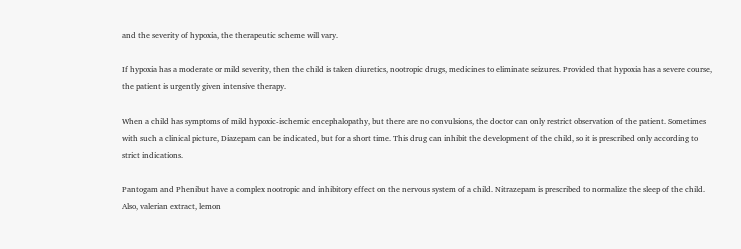and the severity of hypoxia, the therapeutic scheme will vary.

If hypoxia has a moderate or mild severity, then the child is taken diuretics, nootropic drugs, medicines to eliminate seizures. Provided that hypoxia has a severe course, the patient is urgently given intensive therapy.

When a child has symptoms of mild hypoxic-ischemic encephalopathy, but there are no convulsions, the doctor can only restrict observation of the patient. Sometimes with such a clinical picture, Diazepam can be indicated, but for a short time. This drug can inhibit the development of the child, so it is prescribed only according to strict indications.

Pantogam and Phenibut have a complex nootropic and inhibitory effect on the nervous system of a child. Nitrazepam is prescribed to normalize the sleep of the child. Also, valerian extract, lemon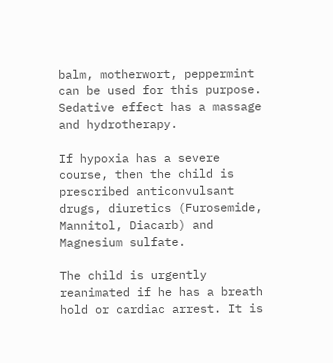balm, motherwort, peppermint can be used for this purpose. Sedative effect has a massage and hydrotherapy.

If hypoxia has a severe course, then the child is prescribed anticonvulsant drugs, diuretics (Furosemide, Mannitol, Diacarb) and Magnesium sulfate.

The child is urgently reanimated if he has a breath hold or cardiac arrest. It is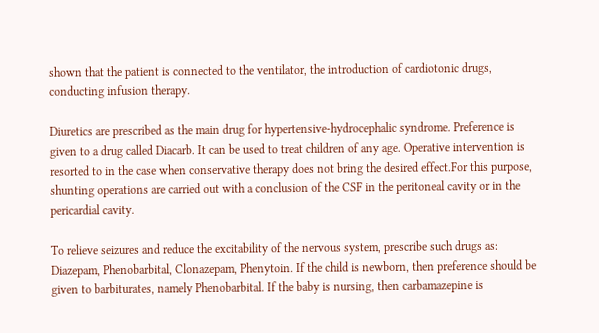shown that the patient is connected to the ventilator, the introduction of cardiotonic drugs, conducting infusion therapy.

Diuretics are prescribed as the main drug for hypertensive-hydrocephalic syndrome. Preference is given to a drug called Diacarb. It can be used to treat children of any age. Operative intervention is resorted to in the case when conservative therapy does not bring the desired effect.For this purpose, shunting operations are carried out with a conclusion of the CSF in the peritoneal cavity or in the pericardial cavity.

To relieve seizures and reduce the excitability of the nervous system, prescribe such drugs as: Diazepam, Phenobarbital, Clonazepam, Phenytoin. If the child is newborn, then preference should be given to barbiturates, namely Phenobarbital. If the baby is nursing, then carbamazepine is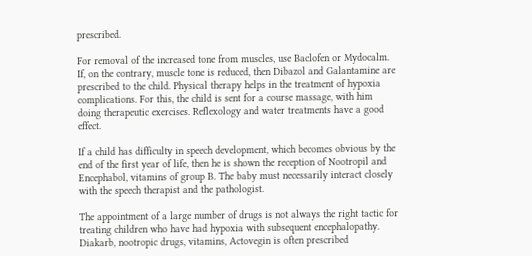prescribed.

For removal of the increased tone from muscles, use Baclofen or Mydocalm. If, on the contrary, muscle tone is reduced, then Dibazol and Galantamine are prescribed to the child. Physical therapy helps in the treatment of hypoxia complications. For this, the child is sent for a course massage, with him doing therapeutic exercises. Reflexology and water treatments have a good effect.

If a child has difficulty in speech development, which becomes obvious by the end of the first year of life, then he is shown the reception of Nootropil and Encephabol, vitamins of group B. The baby must necessarily interact closely with the speech therapist and the pathologist.

The appointment of a large number of drugs is not always the right tactic for treating children who have had hypoxia with subsequent encephalopathy. Diakarb, nootropic drugs, vitamins, Actovegin is often prescribed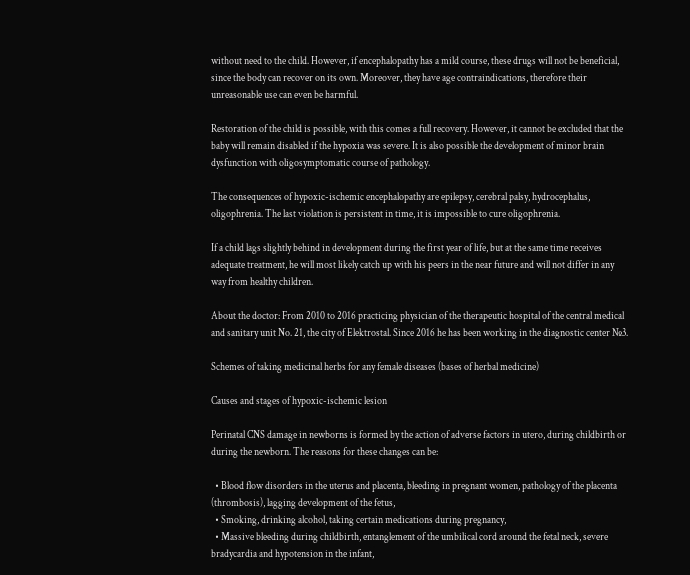without need to the child. However, if encephalopathy has a mild course, these drugs will not be beneficial, since the body can recover on its own. Moreover, they have age contraindications, therefore their unreasonable use can even be harmful.

Restoration of the child is possible, with this comes a full recovery. However, it cannot be excluded that the baby will remain disabled if the hypoxia was severe. It is also possible the development of minor brain dysfunction with oligosymptomatic course of pathology.

The consequences of hypoxic-ischemic encephalopathy are epilepsy, cerebral palsy, hydrocephalus, oligophrenia. The last violation is persistent in time, it is impossible to cure oligophrenia.

If a child lags slightly behind in development during the first year of life, but at the same time receives adequate treatment, he will most likely catch up with his peers in the near future and will not differ in any way from healthy children.

About the doctor: From 2010 to 2016 practicing physician of the therapeutic hospital of the central medical and sanitary unit No. 21, the city of Elektrostal. Since 2016 he has been working in the diagnostic center №3.

Schemes of taking medicinal herbs for any female diseases (bases of herbal medicine)

Causes and stages of hypoxic-ischemic lesion

Perinatal CNS damage in newborns is formed by the action of adverse factors in utero, during childbirth or during the newborn. The reasons for these changes can be:

  • Blood flow disorders in the uterus and placenta, bleeding in pregnant women, pathology of the placenta (thrombosis), lagging development of the fetus,
  • Smoking, drinking alcohol, taking certain medications during pregnancy,
  • Massive bleeding during childbirth, entanglement of the umbilical cord around the fetal neck, severe bradycardia and hypotension in the infant,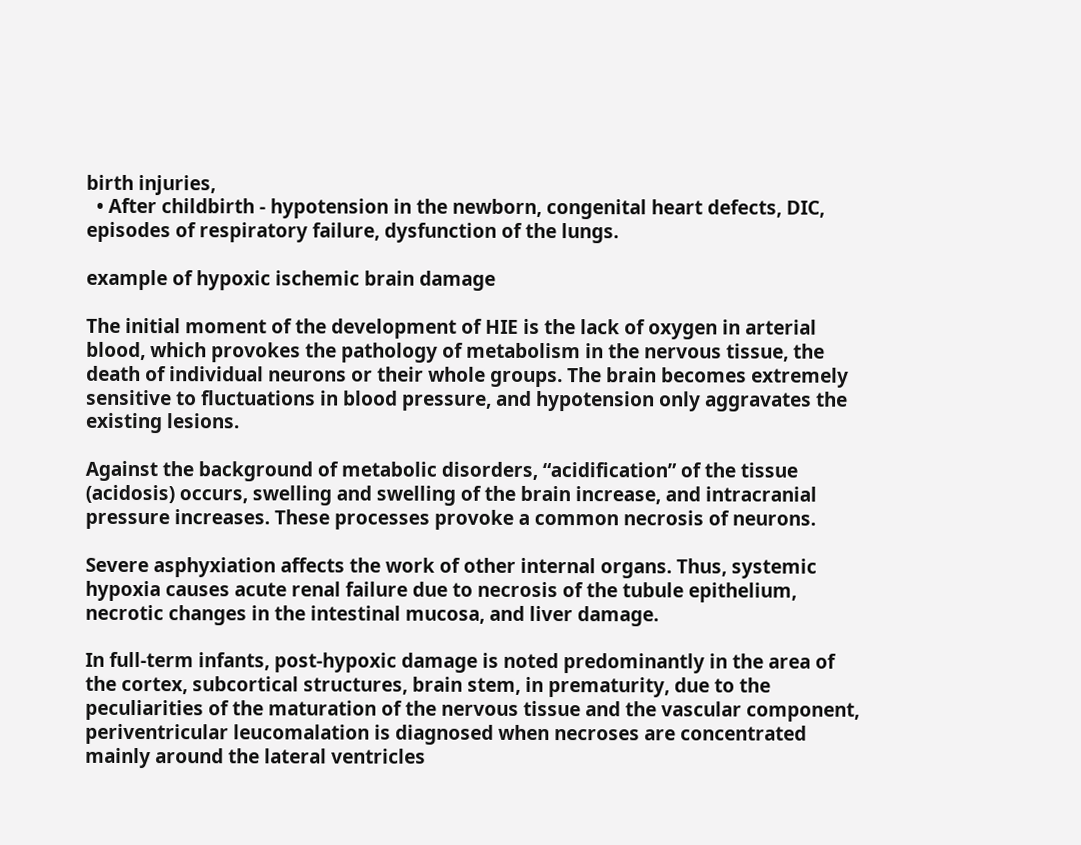birth injuries,
  • After childbirth - hypotension in the newborn, congenital heart defects, DIC, episodes of respiratory failure, dysfunction of the lungs.

example of hypoxic ischemic brain damage

The initial moment of the development of HIE is the lack of oxygen in arterial blood, which provokes the pathology of metabolism in the nervous tissue, the death of individual neurons or their whole groups. The brain becomes extremely sensitive to fluctuations in blood pressure, and hypotension only aggravates the existing lesions.

Against the background of metabolic disorders, “acidification” of the tissue (acidosis) occurs, swelling and swelling of the brain increase, and intracranial pressure increases. These processes provoke a common necrosis of neurons.

Severe asphyxiation affects the work of other internal organs. Thus, systemic hypoxia causes acute renal failure due to necrosis of the tubule epithelium, necrotic changes in the intestinal mucosa, and liver damage.

In full-term infants, post-hypoxic damage is noted predominantly in the area of the cortex, subcortical structures, brain stem, in prematurity, due to the peculiarities of the maturation of the nervous tissue and the vascular component, periventricular leucomalation is diagnosed when necroses are concentrated mainly around the lateral ventricles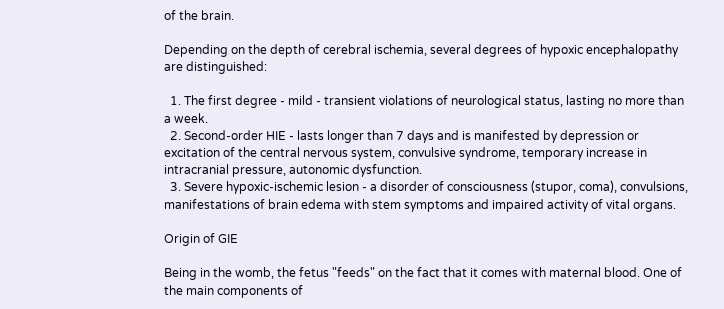of the brain.

Depending on the depth of cerebral ischemia, several degrees of hypoxic encephalopathy are distinguished:

  1. The first degree - mild - transient violations of neurological status, lasting no more than a week.
  2. Second-order HIE - lasts longer than 7 days and is manifested by depression or excitation of the central nervous system, convulsive syndrome, temporary increase in intracranial pressure, autonomic dysfunction.
  3. Severe hypoxic-ischemic lesion - a disorder of consciousness (stupor, coma), convulsions, manifestations of brain edema with stem symptoms and impaired activity of vital organs.

Origin of GIE

Being in the womb, the fetus "feeds" on the fact that it comes with maternal blood. One of the main components of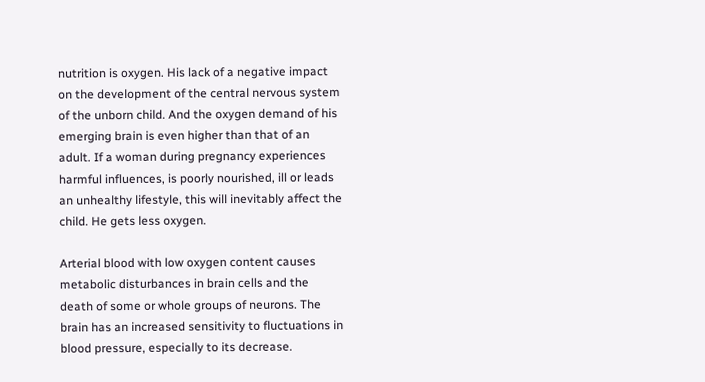nutrition is oxygen. His lack of a negative impact on the development of the central nervous system of the unborn child. And the oxygen demand of his emerging brain is even higher than that of an adult. If a woman during pregnancy experiences harmful influences, is poorly nourished, ill or leads an unhealthy lifestyle, this will inevitably affect the child. He gets less oxygen.

Arterial blood with low oxygen content causes metabolic disturbances in brain cells and the death of some or whole groups of neurons. The brain has an increased sensitivity to fluctuations in blood pressure, especially to its decrease.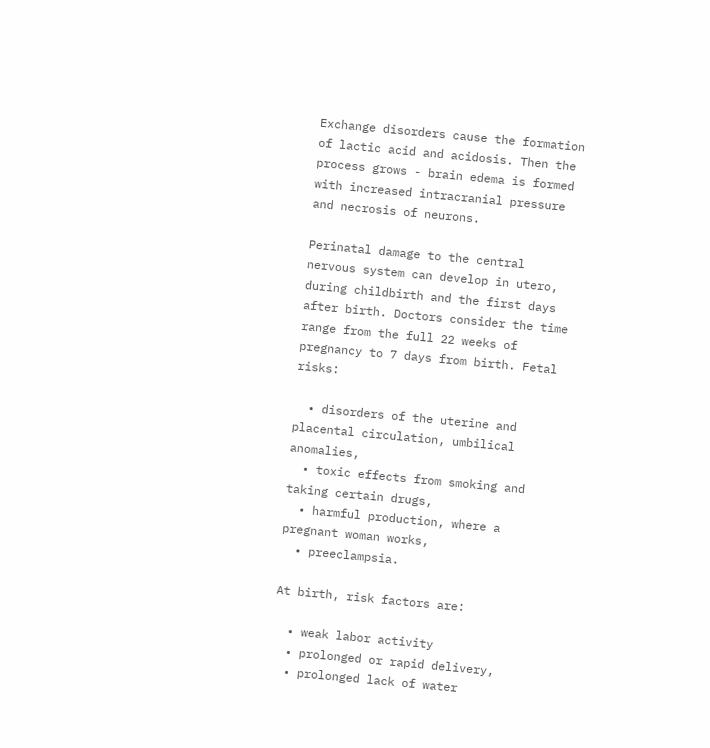Exchange disorders cause the formation of lactic acid and acidosis. Then the process grows - brain edema is formed with increased intracranial pressure and necrosis of neurons.

Perinatal damage to the central nervous system can develop in utero, during childbirth and the first days after birth. Doctors consider the time range from the full 22 weeks of pregnancy to 7 days from birth. Fetal risks:

  • disorders of the uterine and placental circulation, umbilical anomalies,
  • toxic effects from smoking and taking certain drugs,
  • harmful production, where a pregnant woman works,
  • preeclampsia.

At birth, risk factors are:

  • weak labor activity
  • prolonged or rapid delivery,
  • prolonged lack of water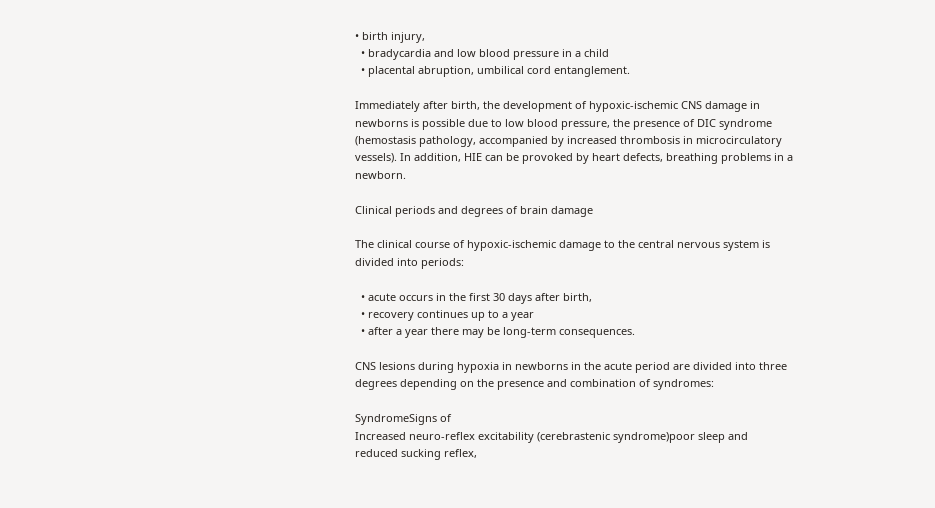• birth injury,
  • bradycardia and low blood pressure in a child
  • placental abruption, umbilical cord entanglement.

Immediately after birth, the development of hypoxic-ischemic CNS damage in newborns is possible due to low blood pressure, the presence of DIC syndrome (hemostasis pathology, accompanied by increased thrombosis in microcirculatory vessels). In addition, HIE can be provoked by heart defects, breathing problems in a newborn.

Clinical periods and degrees of brain damage

The clinical course of hypoxic-ischemic damage to the central nervous system is divided into periods:

  • acute occurs in the first 30 days after birth,
  • recovery continues up to a year
  • after a year there may be long-term consequences.

CNS lesions during hypoxia in newborns in the acute period are divided into three degrees depending on the presence and combination of syndromes:

SyndromeSigns of
Increased neuro-reflex excitability (cerebrastenic syndrome)poor sleep and reduced sucking reflex,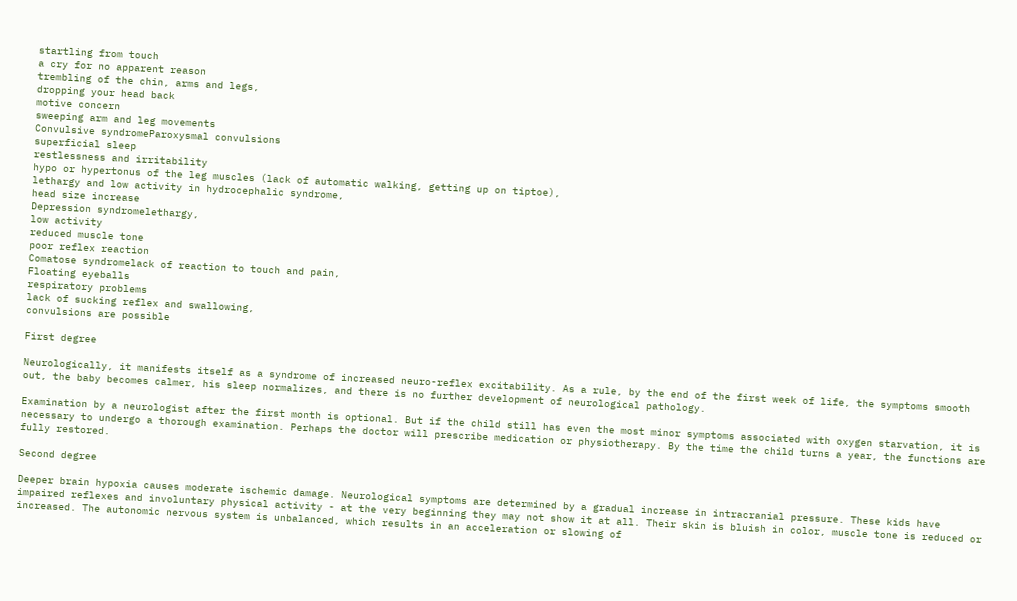startling from touch
a cry for no apparent reason
trembling of the chin, arms and legs,
dropping your head back
motive concern
sweeping arm and leg movements
Convulsive syndromeParoxysmal convulsions
superficial sleep
restlessness and irritability
hypo or hypertonus of the leg muscles (lack of automatic walking, getting up on tiptoe),
lethargy and low activity in hydrocephalic syndrome,
head size increase
Depression syndromelethargy,
low activity
reduced muscle tone
poor reflex reaction
Comatose syndromelack of reaction to touch and pain,
Floating eyeballs
respiratory problems
lack of sucking reflex and swallowing,
convulsions are possible

First degree

Neurologically, it manifests itself as a syndrome of increased neuro-reflex excitability. As a rule, by the end of the first week of life, the symptoms smooth out, the baby becomes calmer, his sleep normalizes, and there is no further development of neurological pathology.

Examination by a neurologist after the first month is optional. But if the child still has even the most minor symptoms associated with oxygen starvation, it is necessary to undergo a thorough examination. Perhaps the doctor will prescribe medication or physiotherapy. By the time the child turns a year, the functions are fully restored.

Second degree

Deeper brain hypoxia causes moderate ischemic damage. Neurological symptoms are determined by a gradual increase in intracranial pressure. These kids have impaired reflexes and involuntary physical activity - at the very beginning they may not show it at all. Their skin is bluish in color, muscle tone is reduced or increased. The autonomic nervous system is unbalanced, which results in an acceleration or slowing of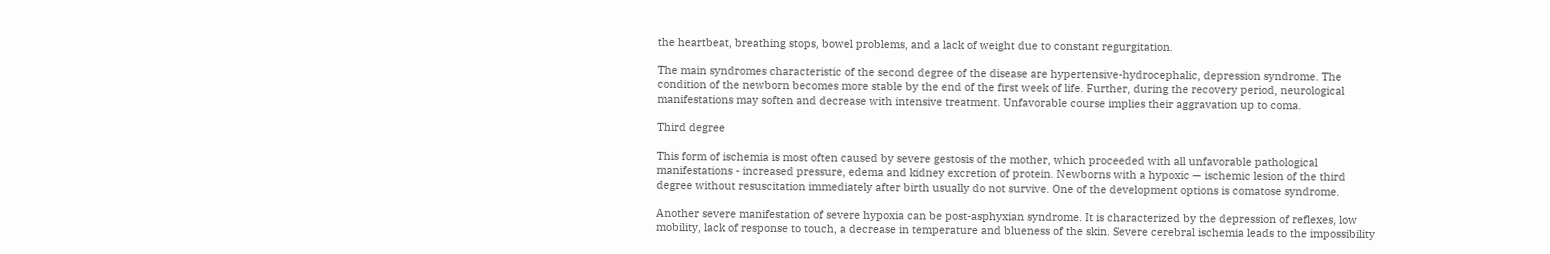the heartbeat, breathing stops, bowel problems, and a lack of weight due to constant regurgitation.

The main syndromes characteristic of the second degree of the disease are hypertensive-hydrocephalic, depression syndrome. The condition of the newborn becomes more stable by the end of the first week of life. Further, during the recovery period, neurological manifestations may soften and decrease with intensive treatment. Unfavorable course implies their aggravation up to coma.

Third degree

This form of ischemia is most often caused by severe gestosis of the mother, which proceeded with all unfavorable pathological manifestations - increased pressure, edema and kidney excretion of protein. Newborns with a hypoxic — ischemic lesion of the third degree without resuscitation immediately after birth usually do not survive. One of the development options is comatose syndrome.

Another severe manifestation of severe hypoxia can be post-asphyxian syndrome. It is characterized by the depression of reflexes, low mobility, lack of response to touch, a decrease in temperature and blueness of the skin. Severe cerebral ischemia leads to the impossibility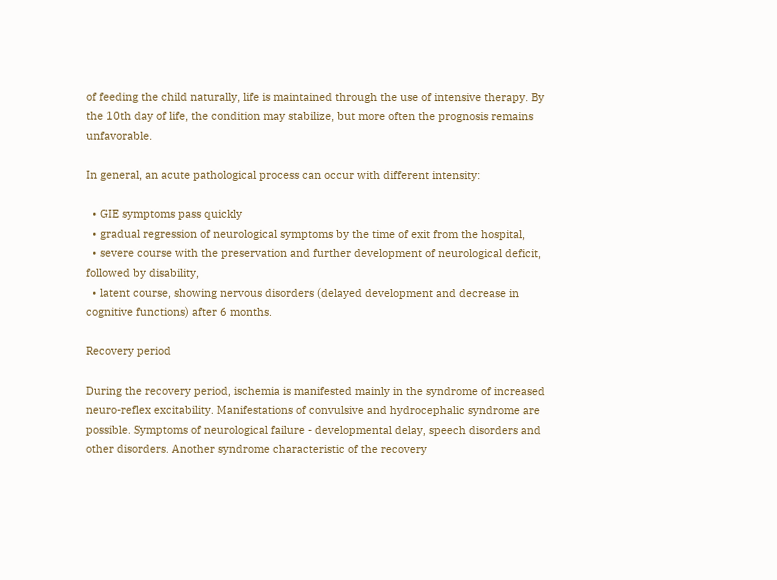of feeding the child naturally, life is maintained through the use of intensive therapy. By the 10th day of life, the condition may stabilize, but more often the prognosis remains unfavorable.

In general, an acute pathological process can occur with different intensity:

  • GIE symptoms pass quickly
  • gradual regression of neurological symptoms by the time of exit from the hospital,
  • severe course with the preservation and further development of neurological deficit, followed by disability,
  • latent course, showing nervous disorders (delayed development and decrease in cognitive functions) after 6 months.

Recovery period

During the recovery period, ischemia is manifested mainly in the syndrome of increased neuro-reflex excitability. Manifestations of convulsive and hydrocephalic syndrome are possible. Symptoms of neurological failure - developmental delay, speech disorders and other disorders. Another syndrome characteristic of the recovery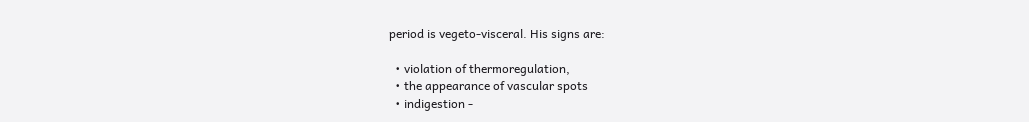period is vegeto-visceral. His signs are:

  • violation of thermoregulation,
  • the appearance of vascular spots
  • indigestion -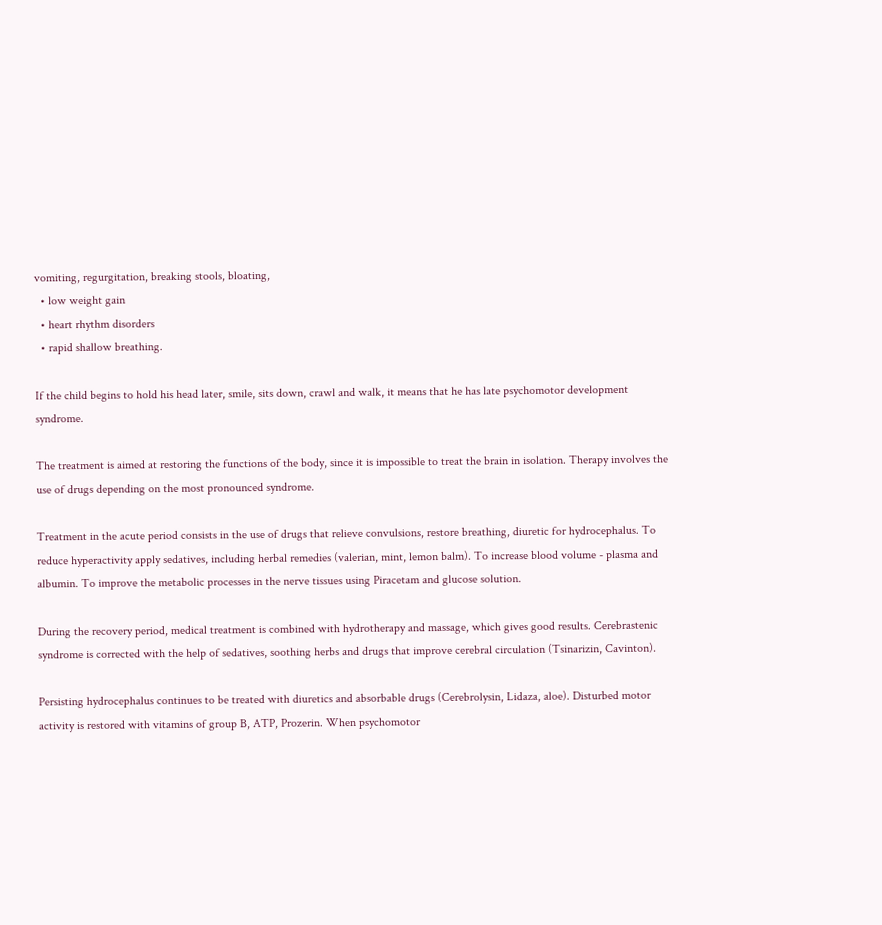vomiting, regurgitation, breaking stools, bloating,
  • low weight gain
  • heart rhythm disorders
  • rapid shallow breathing.

If the child begins to hold his head later, smile, sits down, crawl and walk, it means that he has late psychomotor development syndrome.

The treatment is aimed at restoring the functions of the body, since it is impossible to treat the brain in isolation. Therapy involves the use of drugs depending on the most pronounced syndrome.

Treatment in the acute period consists in the use of drugs that relieve convulsions, restore breathing, diuretic for hydrocephalus. To reduce hyperactivity apply sedatives, including herbal remedies (valerian, mint, lemon balm). To increase blood volume - plasma and albumin. To improve the metabolic processes in the nerve tissues using Piracetam and glucose solution.

During the recovery period, medical treatment is combined with hydrotherapy and massage, which gives good results. Cerebrastenic syndrome is corrected with the help of sedatives, soothing herbs and drugs that improve cerebral circulation (Tsinarizin, Cavinton).

Persisting hydrocephalus continues to be treated with diuretics and absorbable drugs (Cerebrolysin, Lidaza, aloe). Disturbed motor activity is restored with vitamins of group B, ATP, Prozerin. When psychomotor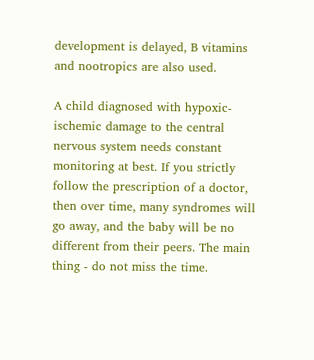development is delayed, B vitamins and nootropics are also used.

A child diagnosed with hypoxic-ischemic damage to the central nervous system needs constant monitoring at best. If you strictly follow the prescription of a doctor, then over time, many syndromes will go away, and the baby will be no different from their peers. The main thing - do not miss the time.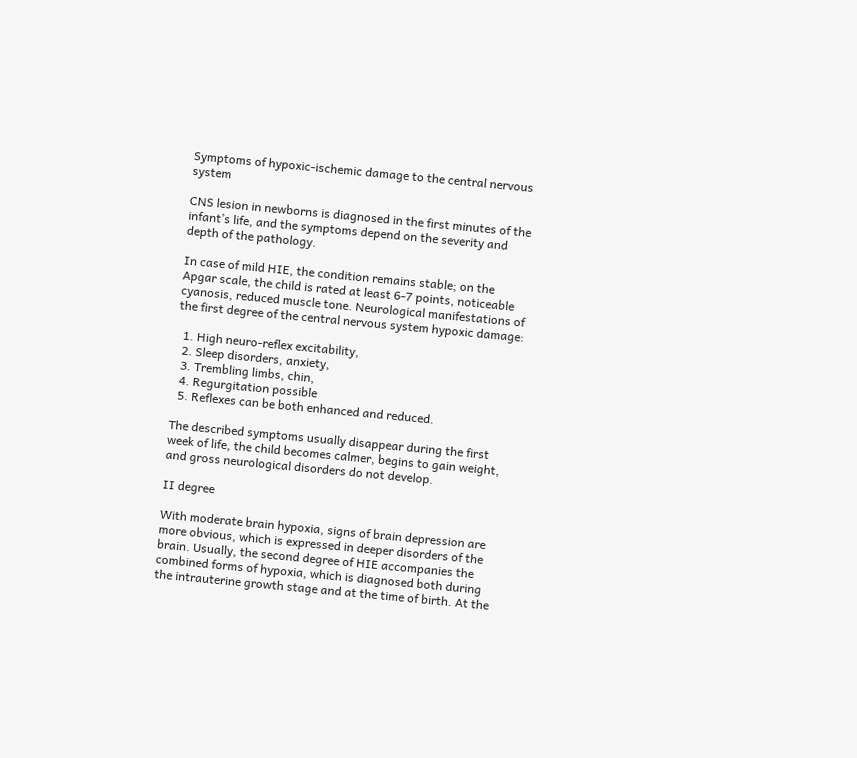Symptoms of hypoxic-ischemic damage to the central nervous system

CNS lesion in newborns is diagnosed in the first minutes of the infant’s life, and the symptoms depend on the severity and depth of the pathology.

In case of mild HIE, the condition remains stable; on the Apgar scale, the child is rated at least 6-7 points, noticeable cyanosis, reduced muscle tone. Neurological manifestations of the first degree of the central nervous system hypoxic damage:

  1. High neuro-reflex excitability,
  2. Sleep disorders, anxiety,
  3. Trembling limbs, chin,
  4. Regurgitation possible
  5. Reflexes can be both enhanced and reduced.

The described symptoms usually disappear during the first week of life, the child becomes calmer, begins to gain weight, and gross neurological disorders do not develop.

II degree

With moderate brain hypoxia, signs of brain depression are more obvious, which is expressed in deeper disorders of the brain. Usually, the second degree of HIE accompanies the combined forms of hypoxia, which is diagnosed both during the intrauterine growth stage and at the time of birth. At the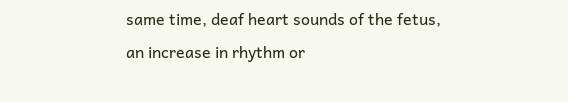same time, deaf heart sounds of the fetus, an increase in rhythm or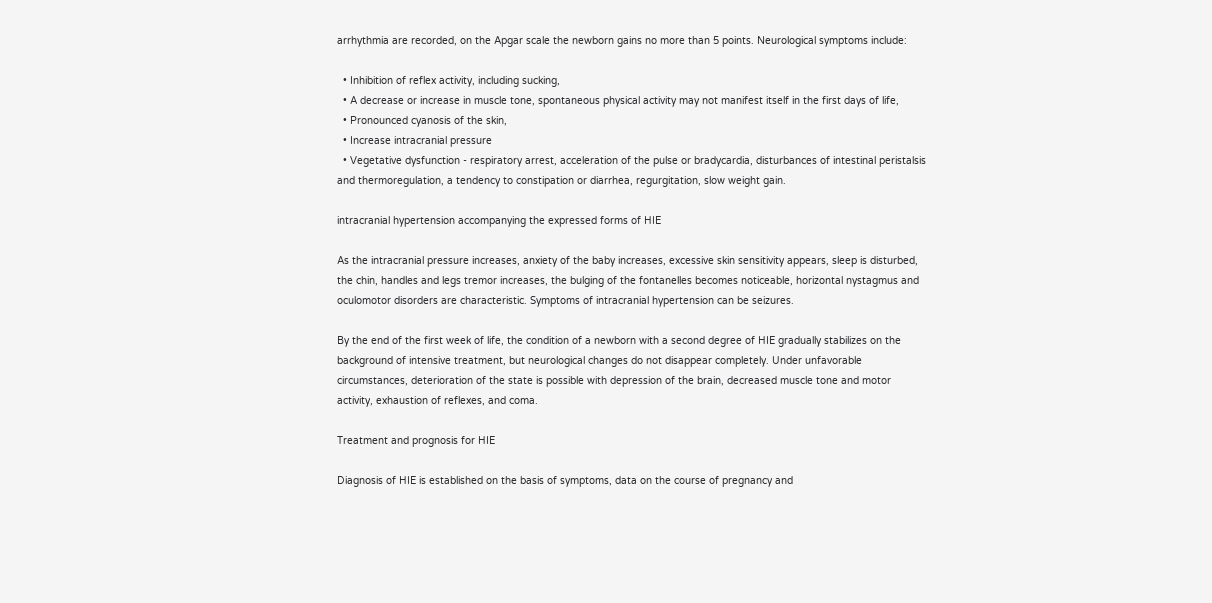arrhythmia are recorded, on the Apgar scale the newborn gains no more than 5 points. Neurological symptoms include:

  • Inhibition of reflex activity, including sucking,
  • A decrease or increase in muscle tone, spontaneous physical activity may not manifest itself in the first days of life,
  • Pronounced cyanosis of the skin,
  • Increase intracranial pressure
  • Vegetative dysfunction - respiratory arrest, acceleration of the pulse or bradycardia, disturbances of intestinal peristalsis and thermoregulation, a tendency to constipation or diarrhea, regurgitation, slow weight gain.

intracranial hypertension accompanying the expressed forms of HIE

As the intracranial pressure increases, anxiety of the baby increases, excessive skin sensitivity appears, sleep is disturbed, the chin, handles and legs tremor increases, the bulging of the fontanelles becomes noticeable, horizontal nystagmus and oculomotor disorders are characteristic. Symptoms of intracranial hypertension can be seizures.

By the end of the first week of life, the condition of a newborn with a second degree of HIE gradually stabilizes on the background of intensive treatment, but neurological changes do not disappear completely. Under unfavorable circumstances, deterioration of the state is possible with depression of the brain, decreased muscle tone and motor activity, exhaustion of reflexes, and coma.

Treatment and prognosis for HIE

Diagnosis of HIE is established on the basis of symptoms, data on the course of pregnancy and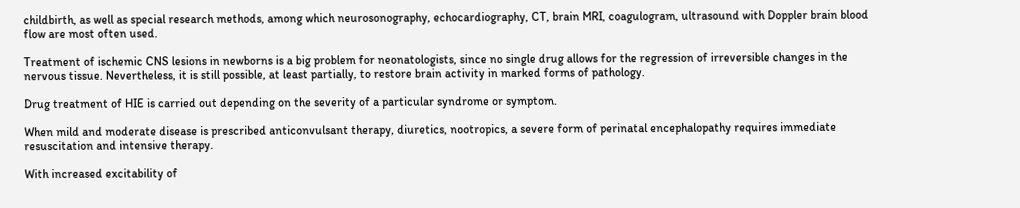childbirth, as well as special research methods, among which neurosonography, echocardiography, CT, brain MRI, coagulogram, ultrasound with Doppler brain blood flow are most often used.

Treatment of ischemic CNS lesions in newborns is a big problem for neonatologists, since no single drug allows for the regression of irreversible changes in the nervous tissue. Nevertheless, it is still possible, at least partially, to restore brain activity in marked forms of pathology.

Drug treatment of HIE is carried out depending on the severity of a particular syndrome or symptom.

When mild and moderate disease is prescribed anticonvulsant therapy, diuretics, nootropics, a severe form of perinatal encephalopathy requires immediate resuscitation and intensive therapy.

With increased excitability of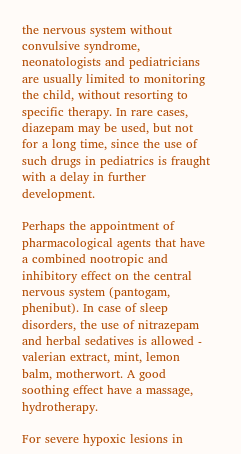the nervous system without convulsive syndrome, neonatologists and pediatricians are usually limited to monitoring the child, without resorting to specific therapy. In rare cases, diazepam may be used, but not for a long time, since the use of such drugs in pediatrics is fraught with a delay in further development.

Perhaps the appointment of pharmacological agents that have a combined nootropic and inhibitory effect on the central nervous system (pantogam, phenibut). In case of sleep disorders, the use of nitrazepam and herbal sedatives is allowed - valerian extract, mint, lemon balm, motherwort. A good soothing effect have a massage, hydrotherapy.

For severe hypoxic lesions in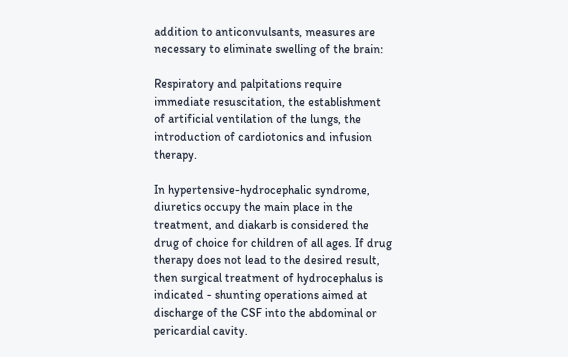addition to anticonvulsants, measures are necessary to eliminate swelling of the brain:

Respiratory and palpitations require immediate resuscitation, the establishment of artificial ventilation of the lungs, the introduction of cardiotonics and infusion therapy.

In hypertensive-hydrocephalic syndrome, diuretics occupy the main place in the treatment, and diakarb is considered the drug of choice for children of all ages. If drug therapy does not lead to the desired result, then surgical treatment of hydrocephalus is indicated - shunting operations aimed at discharge of the CSF into the abdominal or pericardial cavity.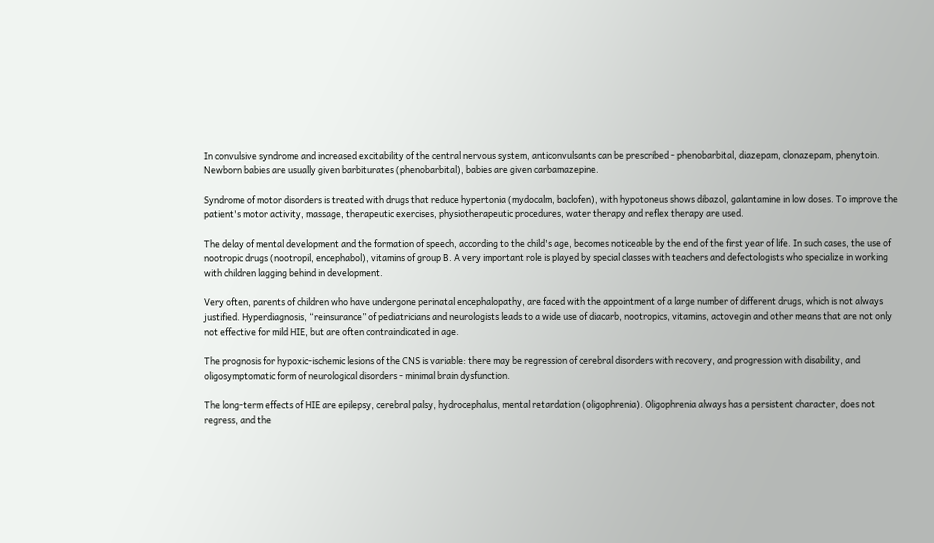In convulsive syndrome and increased excitability of the central nervous system, anticonvulsants can be prescribed - phenobarbital, diazepam, clonazepam, phenytoin. Newborn babies are usually given barbiturates (phenobarbital), babies are given carbamazepine.

Syndrome of motor disorders is treated with drugs that reduce hypertonia (mydocalm, baclofen), with hypotoneus shows dibazol, galantamine in low doses. To improve the patient's motor activity, massage, therapeutic exercises, physiotherapeutic procedures, water therapy and reflex therapy are used.

The delay of mental development and the formation of speech, according to the child's age, becomes noticeable by the end of the first year of life. In such cases, the use of nootropic drugs (nootropil, encephabol), vitamins of group B. A very important role is played by special classes with teachers and defectologists who specialize in working with children lagging behind in development.

Very often, parents of children who have undergone perinatal encephalopathy, are faced with the appointment of a large number of different drugs, which is not always justified. Hyperdiagnosis, “reinsurance” of pediatricians and neurologists leads to a wide use of diacarb, nootropics, vitamins, actovegin and other means that are not only not effective for mild HIE, but are often contraindicated in age.

The prognosis for hypoxic-ischemic lesions of the CNS is variable: there may be regression of cerebral disorders with recovery, and progression with disability, and oligosymptomatic form of neurological disorders - minimal brain dysfunction.

The long-term effects of HIE are epilepsy, cerebral palsy, hydrocephalus, mental retardation (oligophrenia). Oligophrenia always has a persistent character, does not regress, and the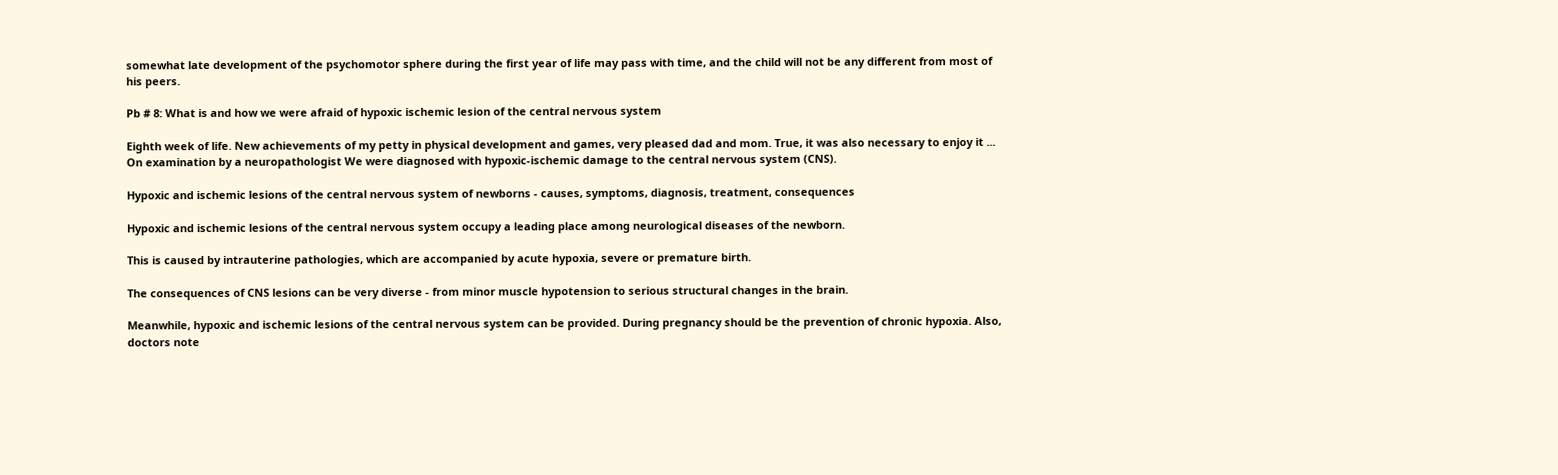somewhat late development of the psychomotor sphere during the first year of life may pass with time, and the child will not be any different from most of his peers.

Pb # 8: What is and how we were afraid of hypoxic ischemic lesion of the central nervous system

Eighth week of life. New achievements of my petty in physical development and games, very pleased dad and mom. True, it was also necessary to enjoy it ... On examination by a neuropathologist We were diagnosed with hypoxic-ischemic damage to the central nervous system (CNS).

Hypoxic and ischemic lesions of the central nervous system of newborns - causes, symptoms, diagnosis, treatment, consequences

Hypoxic and ischemic lesions of the central nervous system occupy a leading place among neurological diseases of the newborn.

This is caused by intrauterine pathologies, which are accompanied by acute hypoxia, severe or premature birth.

The consequences of CNS lesions can be very diverse - from minor muscle hypotension to serious structural changes in the brain.

Meanwhile, hypoxic and ischemic lesions of the central nervous system can be provided. During pregnancy should be the prevention of chronic hypoxia. Also, doctors note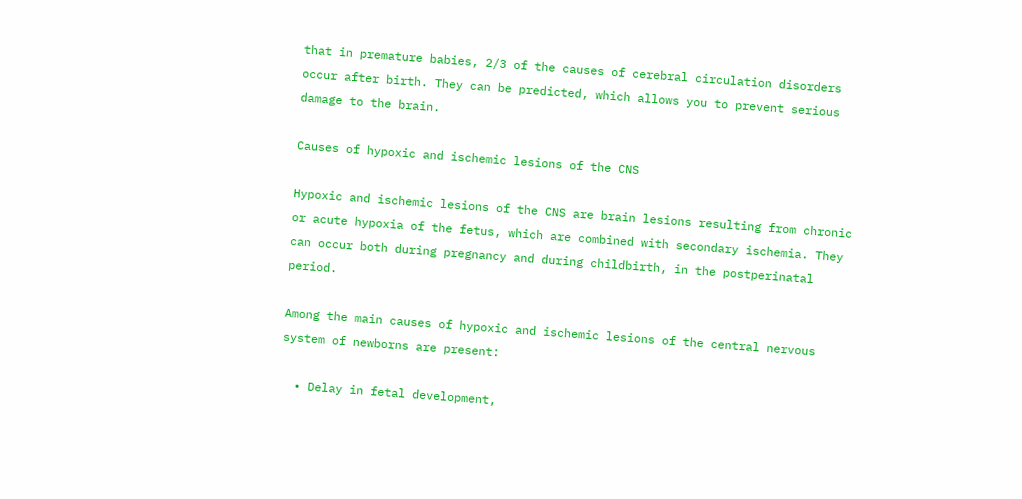that in premature babies, 2/3 of the causes of cerebral circulation disorders occur after birth. They can be predicted, which allows you to prevent serious damage to the brain.

Causes of hypoxic and ischemic lesions of the CNS

Hypoxic and ischemic lesions of the CNS are brain lesions resulting from chronic or acute hypoxia of the fetus, which are combined with secondary ischemia. They can occur both during pregnancy and during childbirth, in the postperinatal period.

Among the main causes of hypoxic and ischemic lesions of the central nervous system of newborns are present:

  • Delay in fetal development,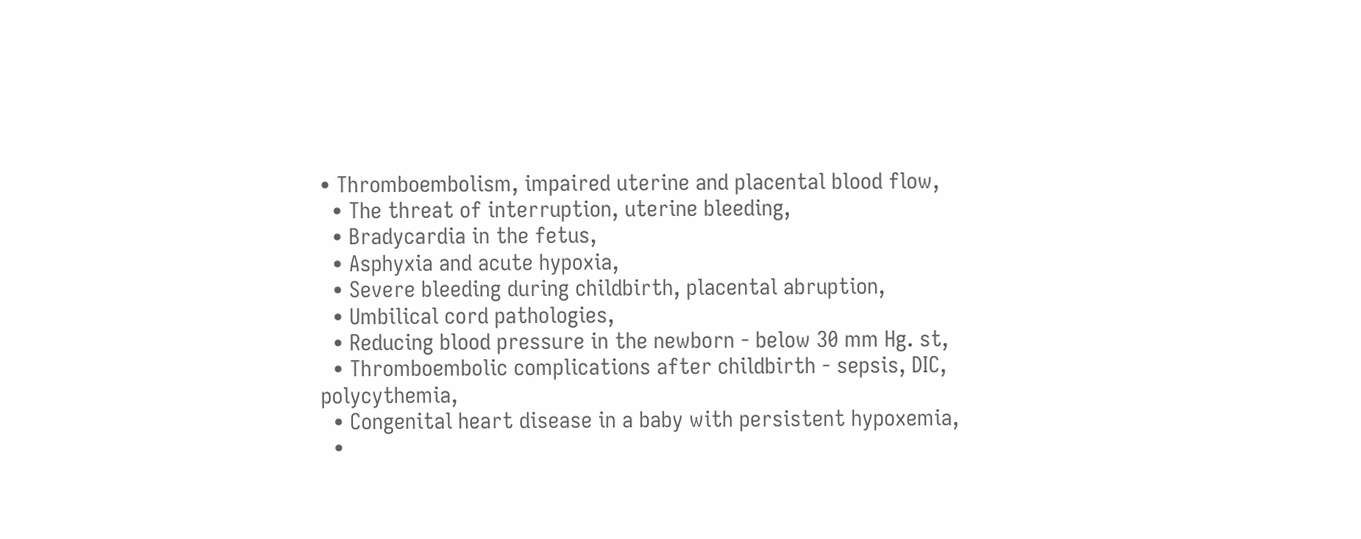• Thromboembolism, impaired uterine and placental blood flow,
  • The threat of interruption, uterine bleeding,
  • Bradycardia in the fetus,
  • Asphyxia and acute hypoxia,
  • Severe bleeding during childbirth, placental abruption,
  • Umbilical cord pathologies,
  • Reducing blood pressure in the newborn - below 30 mm Hg. st,
  • Thromboembolic complications after childbirth - sepsis, DIC, polycythemia,
  • Congenital heart disease in a baby with persistent hypoxemia,
  •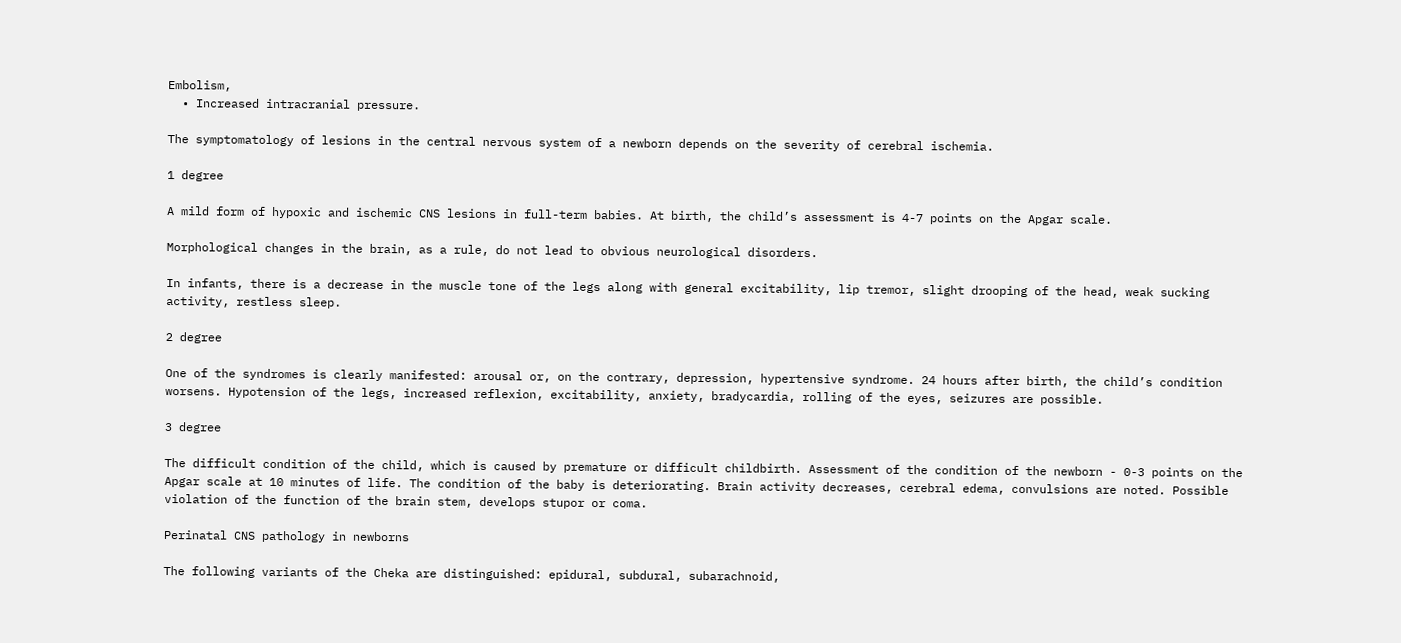Embolism,
  • Increased intracranial pressure.

The symptomatology of lesions in the central nervous system of a newborn depends on the severity of cerebral ischemia.

1 degree

A mild form of hypoxic and ischemic CNS lesions in full-term babies. At birth, the child’s assessment is 4-7 points on the Apgar scale.

Morphological changes in the brain, as a rule, do not lead to obvious neurological disorders.

In infants, there is a decrease in the muscle tone of the legs along with general excitability, lip tremor, slight drooping of the head, weak sucking activity, restless sleep.

2 degree

One of the syndromes is clearly manifested: arousal or, on the contrary, depression, hypertensive syndrome. 24 hours after birth, the child’s condition worsens. Hypotension of the legs, increased reflexion, excitability, anxiety, bradycardia, rolling of the eyes, seizures are possible.

3 degree

The difficult condition of the child, which is caused by premature or difficult childbirth. Assessment of the condition of the newborn - 0-3 points on the Apgar scale at 10 minutes of life. The condition of the baby is deteriorating. Brain activity decreases, cerebral edema, convulsions are noted. Possible violation of the function of the brain stem, develops stupor or coma.

Perinatal CNS pathology in newborns

The following variants of the Cheka are distinguished: epidural, subdural, subarachnoid,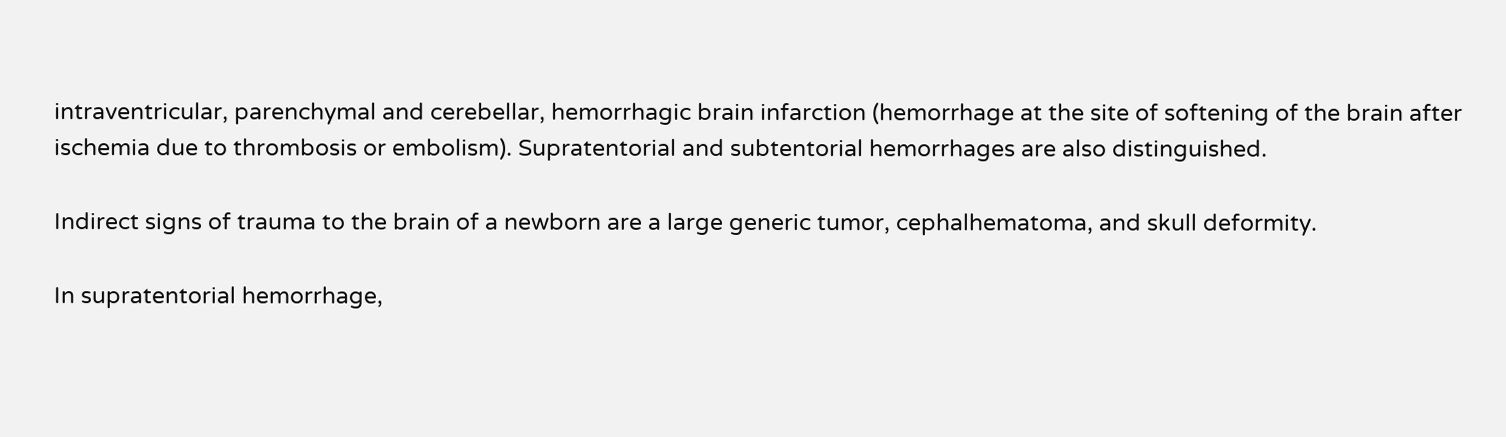intraventricular, parenchymal and cerebellar, hemorrhagic brain infarction (hemorrhage at the site of softening of the brain after ischemia due to thrombosis or embolism). Supratentorial and subtentorial hemorrhages are also distinguished.

Indirect signs of trauma to the brain of a newborn are a large generic tumor, cephalhematoma, and skull deformity.

In supratentorial hemorrhage,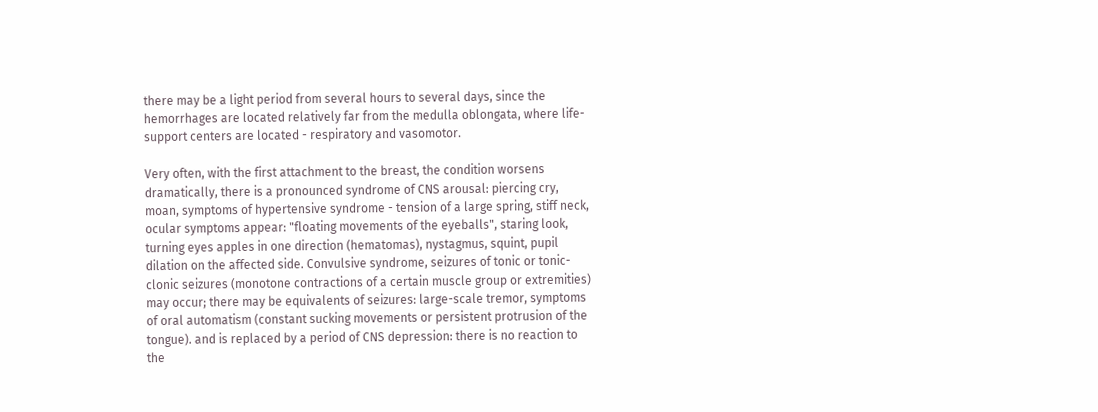there may be a light period from several hours to several days, since the hemorrhages are located relatively far from the medulla oblongata, where life-support centers are located - respiratory and vasomotor.

Very often, with the first attachment to the breast, the condition worsens dramatically, there is a pronounced syndrome of CNS arousal: piercing cry, moan, symptoms of hypertensive syndrome - tension of a large spring, stiff neck, ocular symptoms appear: "floating movements of the eyeballs", staring look, turning eyes apples in one direction (hematomas), nystagmus, squint, pupil dilation on the affected side. Convulsive syndrome, seizures of tonic or tonic-clonic seizures (monotone contractions of a certain muscle group or extremities) may occur; there may be equivalents of seizures: large-scale tremor, symptoms of oral automatism (constant sucking movements or persistent protrusion of the tongue). and is replaced by a period of CNS depression: there is no reaction to the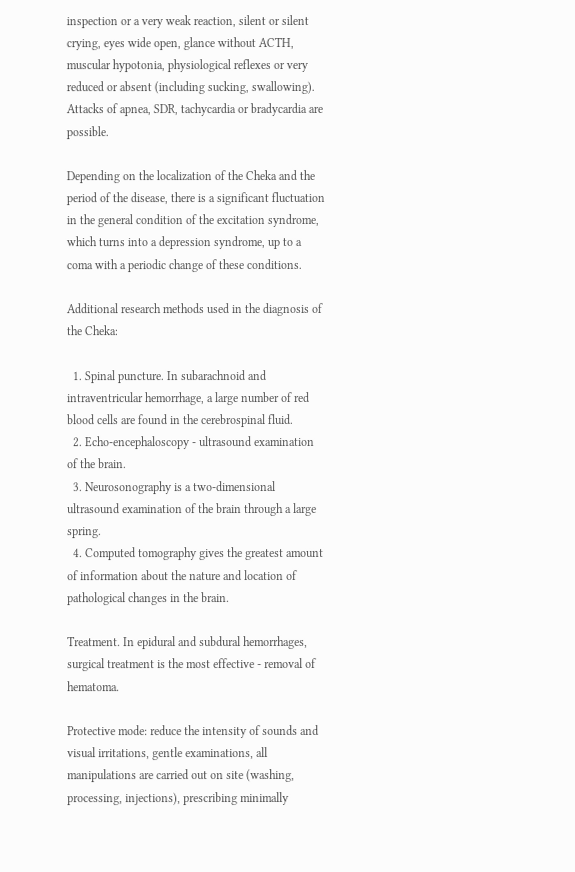inspection or a very weak reaction, silent or silent crying, eyes wide open, glance without ACTH, muscular hypotonia, physiological reflexes or very reduced or absent (including sucking, swallowing). Attacks of apnea, SDR, tachycardia or bradycardia are possible.

Depending on the localization of the Cheka and the period of the disease, there is a significant fluctuation in the general condition of the excitation syndrome, which turns into a depression syndrome, up to a coma with a periodic change of these conditions.

Additional research methods used in the diagnosis of the Cheka:

  1. Spinal puncture. In subarachnoid and intraventricular hemorrhage, a large number of red blood cells are found in the cerebrospinal fluid.
  2. Echo-encephaloscopy - ultrasound examination of the brain.
  3. Neurosonography is a two-dimensional ultrasound examination of the brain through a large spring.
  4. Computed tomography gives the greatest amount of information about the nature and location of pathological changes in the brain.

Treatment. In epidural and subdural hemorrhages, surgical treatment is the most effective - removal of hematoma.

Protective mode: reduce the intensity of sounds and visual irritations, gentle examinations, all manipulations are carried out on site (washing, processing, injections), prescribing minimally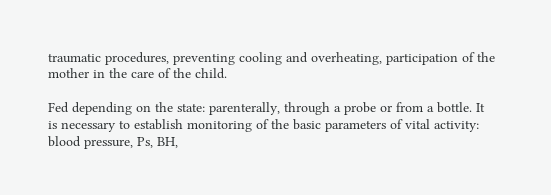traumatic procedures, preventing cooling and overheating, participation of the mother in the care of the child.

Fed depending on the state: parenterally, through a probe or from a bottle. It is necessary to establish monitoring of the basic parameters of vital activity: blood pressure, Ps, BH,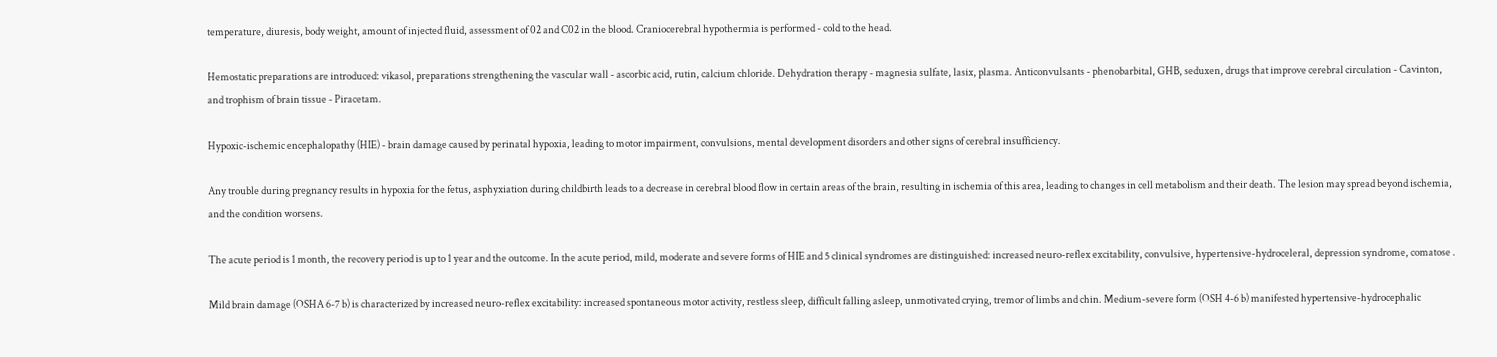temperature, diuresis, body weight, amount of injected fluid, assessment of 02 and C02 in the blood. Craniocerebral hypothermia is performed - cold to the head.

Hemostatic preparations are introduced: vikasol, preparations strengthening the vascular wall - ascorbic acid, rutin, calcium chloride. Dehydration therapy - magnesia sulfate, lasix, plasma. Anticonvulsants - phenobarbital, GHB, seduxen, drugs that improve cerebral circulation - Cavinton, and trophism of brain tissue - Piracetam.

Hypoxic-ischemic encephalopathy (HIE) - brain damage caused by perinatal hypoxia, leading to motor impairment, convulsions, mental development disorders and other signs of cerebral insufficiency.

Any trouble during pregnancy results in hypoxia for the fetus, asphyxiation during childbirth leads to a decrease in cerebral blood flow in certain areas of the brain, resulting in ischemia of this area, leading to changes in cell metabolism and their death. The lesion may spread beyond ischemia, and the condition worsens.

The acute period is 1 month, the recovery period is up to 1 year and the outcome. In the acute period, mild, moderate and severe forms of HIE and 5 clinical syndromes are distinguished: increased neuro-reflex excitability, convulsive, hypertensive-hydroceleral, depression syndrome, comatose .

Mild brain damage (OSHA 6-7 b) is characterized by increased neuro-reflex excitability: increased spontaneous motor activity, restless sleep, difficult falling asleep, unmotivated crying, tremor of limbs and chin. Medium-severe form (OSH 4-6 b) manifested hypertensive-hydrocephalic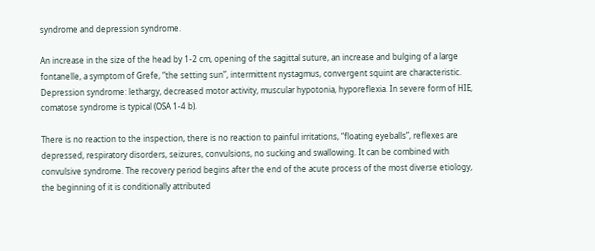syndrome and depression syndrome.

An increase in the size of the head by 1-2 cm, opening of the sagittal suture, an increase and bulging of a large fontanelle, a symptom of Grefe, “the setting sun”, intermittent nystagmus, convergent squint are characteristic. Depression syndrome: lethargy, decreased motor activity, muscular hypotonia, hyporeflexia. In severe form of HIE, comatose syndrome is typical (OSA 1-4 b).

There is no reaction to the inspection, there is no reaction to painful irritations, “floating eyeballs”, reflexes are depressed, respiratory disorders, seizures, convulsions, no sucking and swallowing. It can be combined with convulsive syndrome. The recovery period begins after the end of the acute process of the most diverse etiology, the beginning of it is conditionally attributed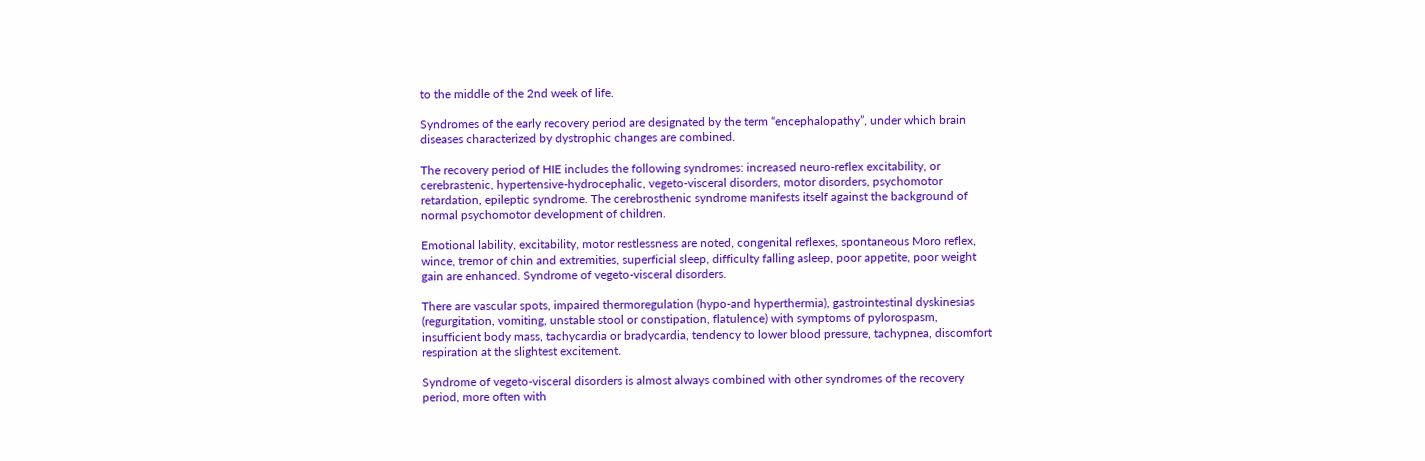to the middle of the 2nd week of life.

Syndromes of the early recovery period are designated by the term “encephalopathy”, under which brain diseases characterized by dystrophic changes are combined.

The recovery period of HIE includes the following syndromes: increased neuro-reflex excitability, or cerebrastenic, hypertensive-hydrocephalic, vegeto-visceral disorders, motor disorders, psychomotor retardation, epileptic syndrome. The cerebrosthenic syndrome manifests itself against the background of normal psychomotor development of children.

Emotional lability, excitability, motor restlessness are noted, congenital reflexes, spontaneous Moro reflex, wince, tremor of chin and extremities, superficial sleep, difficulty falling asleep, poor appetite, poor weight gain are enhanced. Syndrome of vegeto-visceral disorders.

There are vascular spots, impaired thermoregulation (hypo-and hyperthermia), gastrointestinal dyskinesias (regurgitation, vomiting, unstable stool or constipation, flatulence) with symptoms of pylorospasm, insufficient body mass, tachycardia or bradycardia, tendency to lower blood pressure, tachypnea, discomfort respiration at the slightest excitement.

Syndrome of vegeto-visceral disorders is almost always combined with other syndromes of the recovery period, more often with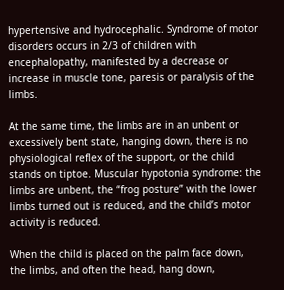hypertensive and hydrocephalic. Syndrome of motor disorders occurs in 2/3 of children with encephalopathy, manifested by a decrease or increase in muscle tone, paresis or paralysis of the limbs.

At the same time, the limbs are in an unbent or excessively bent state, hanging down, there is no physiological reflex of the support, or the child stands on tiptoe. Muscular hypotonia syndrome: the limbs are unbent, the “frog posture” with the lower limbs turned out is reduced, and the child’s motor activity is reduced.

When the child is placed on the palm face down, the limbs, and often the head, hang down,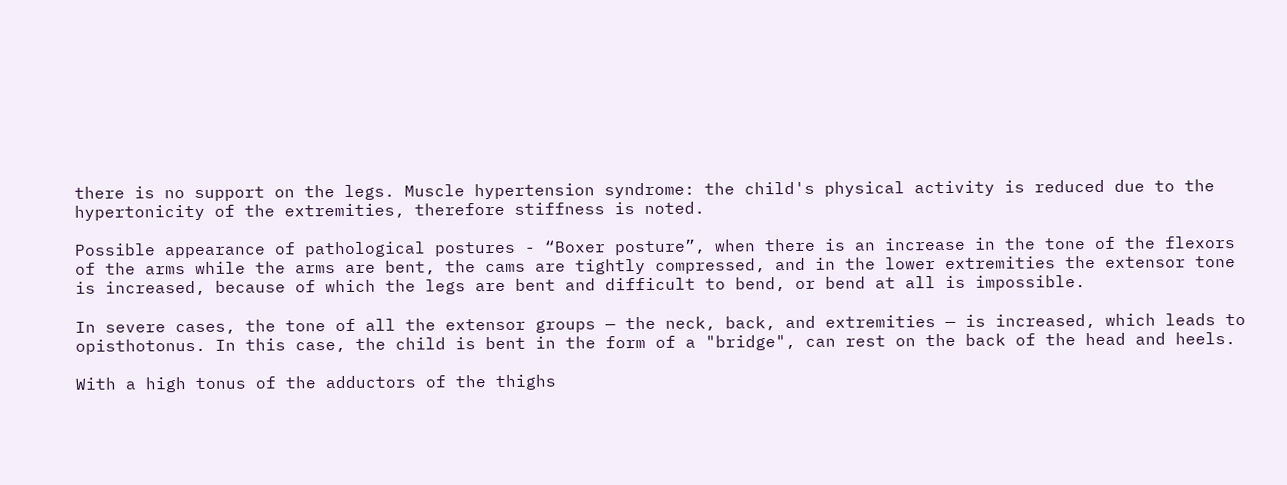there is no support on the legs. Muscle hypertension syndrome: the child's physical activity is reduced due to the hypertonicity of the extremities, therefore stiffness is noted.

Possible appearance of pathological postures - “Boxer posture”, when there is an increase in the tone of the flexors of the arms while the arms are bent, the cams are tightly compressed, and in the lower extremities the extensor tone is increased, because of which the legs are bent and difficult to bend, or bend at all is impossible.

In severe cases, the tone of all the extensor groups — the neck, back, and extremities — is increased, which leads to opisthotonus. In this case, the child is bent in the form of a "bridge", can rest on the back of the head and heels.

With a high tonus of the adductors of the thighs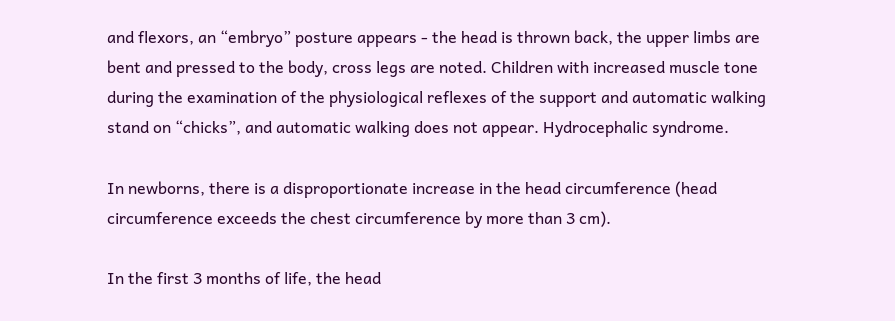and flexors, an “embryo” posture appears - the head is thrown back, the upper limbs are bent and pressed to the body, cross legs are noted. Children with increased muscle tone during the examination of the physiological reflexes of the support and automatic walking stand on “chicks”, and automatic walking does not appear. Hydrocephalic syndrome.

In newborns, there is a disproportionate increase in the head circumference (head circumference exceeds the chest circumference by more than 3 cm).

In the first 3 months of life, the head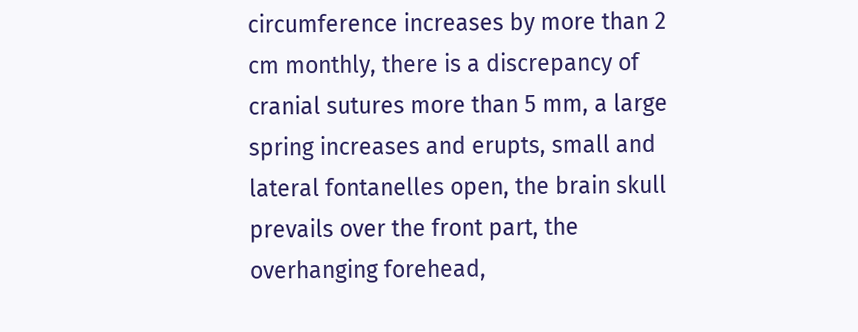circumference increases by more than 2 cm monthly, there is a discrepancy of cranial sutures more than 5 mm, a large spring increases and erupts, small and lateral fontanelles open, the brain skull prevails over the front part, the overhanging forehead,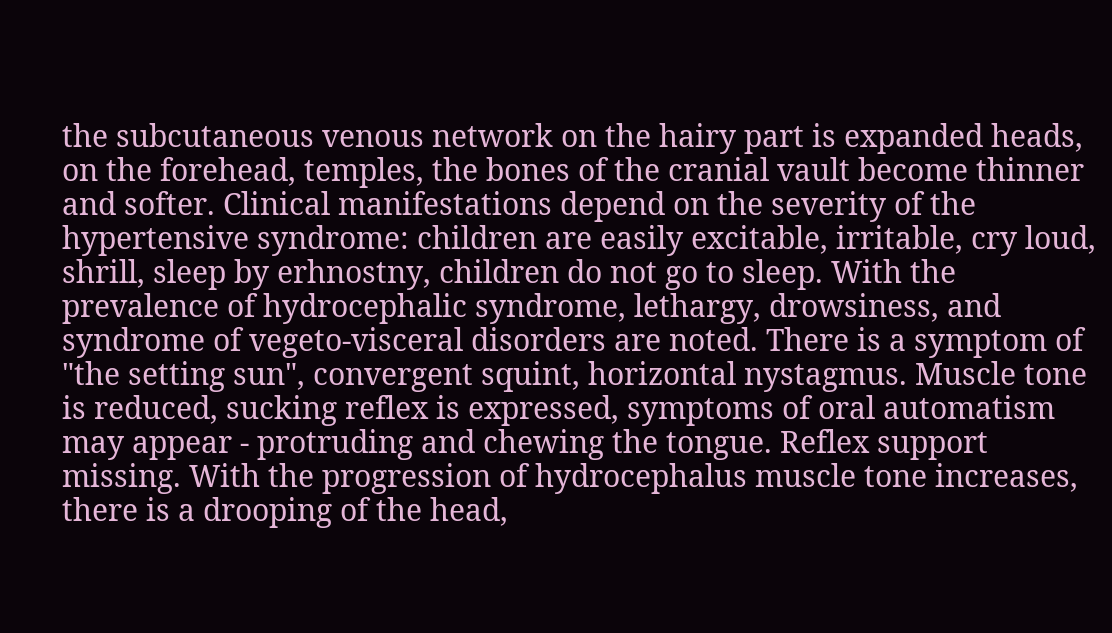the subcutaneous venous network on the hairy part is expanded heads, on the forehead, temples, the bones of the cranial vault become thinner and softer. Clinical manifestations depend on the severity of the hypertensive syndrome: children are easily excitable, irritable, cry loud, shrill, sleep by erhnostny, children do not go to sleep. With the prevalence of hydrocephalic syndrome, lethargy, drowsiness, and syndrome of vegeto-visceral disorders are noted. There is a symptom of "the setting sun", convergent squint, horizontal nystagmus. Muscle tone is reduced, sucking reflex is expressed, symptoms of oral automatism may appear - protruding and chewing the tongue. Reflex support missing. With the progression of hydrocephalus muscle tone increases, there is a drooping of the head,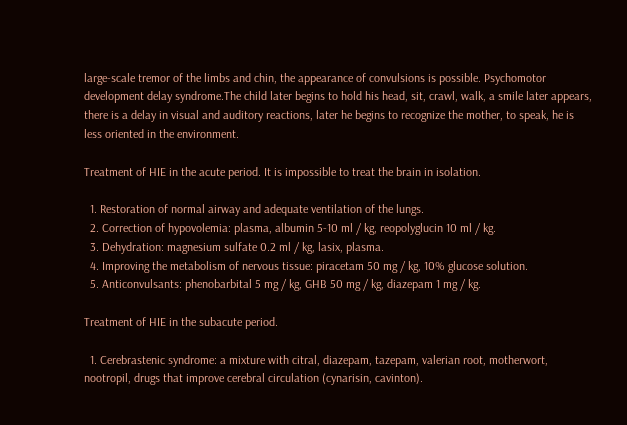large-scale tremor of the limbs and chin, the appearance of convulsions is possible. Psychomotor development delay syndrome.The child later begins to hold his head, sit, crawl, walk, a smile later appears, there is a delay in visual and auditory reactions, later he begins to recognize the mother, to speak, he is less oriented in the environment.

Treatment of HIE in the acute period. It is impossible to treat the brain in isolation.

  1. Restoration of normal airway and adequate ventilation of the lungs.
  2. Correction of hypovolemia: plasma, albumin 5-10 ml / kg, reopolyglucin 10 ml / kg.
  3. Dehydration: magnesium sulfate 0.2 ml / kg, lasix, plasma.
  4. Improving the metabolism of nervous tissue: piracetam 50 mg / kg, 10% glucose solution.
  5. Anticonvulsants: phenobarbital 5 mg / kg, GHB 50 mg / kg, diazepam 1 mg / kg.

Treatment of HIE in the subacute period.

  1. Cerebrastenic syndrome: a mixture with citral, diazepam, tazepam, valerian root, motherwort, nootropil, drugs that improve cerebral circulation (cynarisin, cavinton).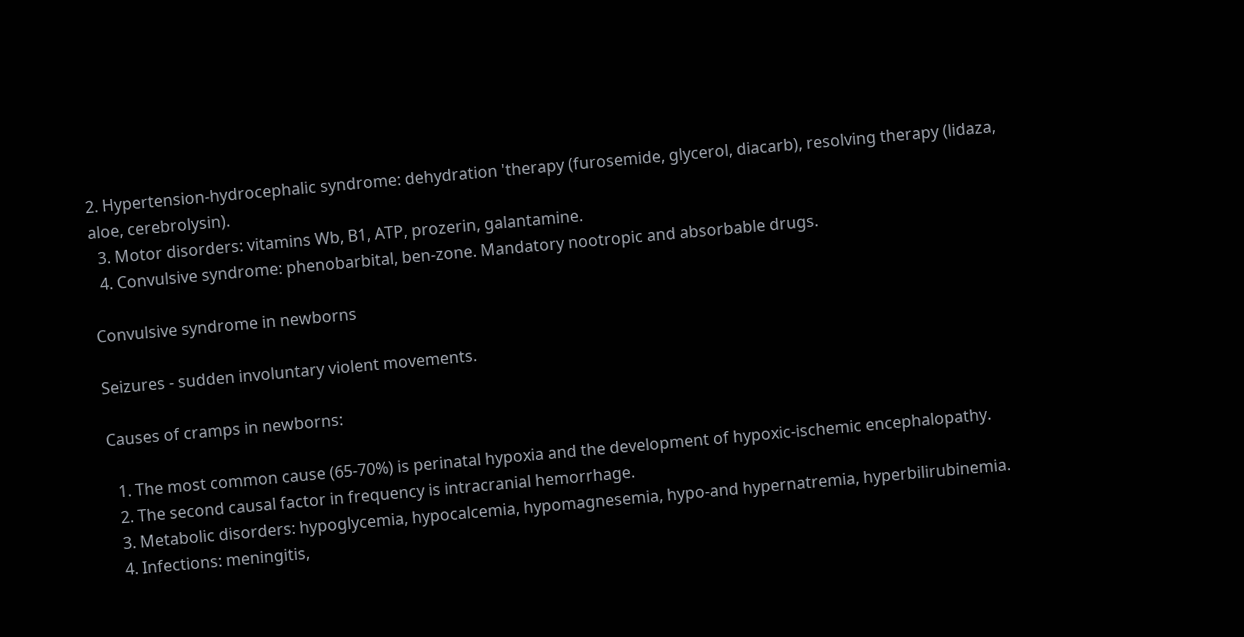2. Hypertension-hydrocephalic syndrome: dehydration 'therapy (furosemide, glycerol, diacarb), resolving therapy (lidaza, aloe, cerebrolysin).
  3. Motor disorders: vitamins Wb, B1, ATP, prozerin, galantamine.
  4. Convulsive syndrome: phenobarbital, ben-zone. Mandatory nootropic and absorbable drugs.

Convulsive syndrome in newborns

Seizures - sudden involuntary violent movements.

Causes of cramps in newborns:

  1. The most common cause (65-70%) is perinatal hypoxia and the development of hypoxic-ischemic encephalopathy.
  2. The second causal factor in frequency is intracranial hemorrhage.
  3. Metabolic disorders: hypoglycemia, hypocalcemia, hypomagnesemia, hypo-and hypernatremia, hyperbilirubinemia.
  4. Infections: meningitis,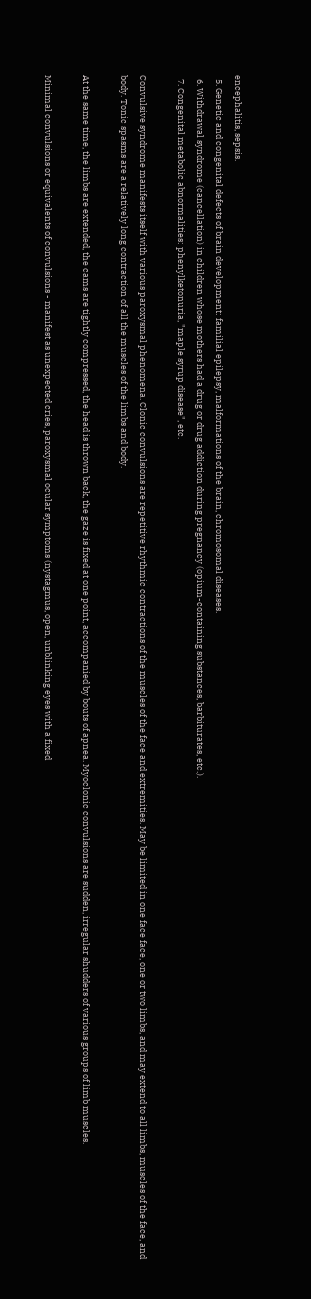encephalitis, sepsis.
  5. Genetic and congenital defects of brain development: familial epilepsy, malformations of the brain, chromosomal diseases.
  6. Withdrawal syndrome (cancellation) in children whose mothers had a drug or drug addiction during pregnancy (opium-containing substances, barbiturates, etc.).
  7. Congenital metabolic abnormalities: phenylketonuria, "maple syrup disease", etc.

Convulsive syndrome manifests itself with various paroxysmal phenomena. Clonic convulsions are repetitive rhythmic contractions of the muscles of the face and extremities. May be limited in one face face, one or two limbs, and may extend to all limbs, muscles of the face, and body. Tonic spasms are a relatively long contraction of all the muscles of the limbs and body.

At the same time, the limbs are extended, the cams are tightly compressed, the head is thrown back, the gaze is fixed at one point, accompanied by bouts of apnea. Myoclonic convulsions are sudden, irregular shudders of various groups of limb muscles.

Minimal convulsions or equivalents of convulsions - manifest as unexpected cries, paroxysmal ocular symptoms (nystagmus, open, unblinking eyes with a fixed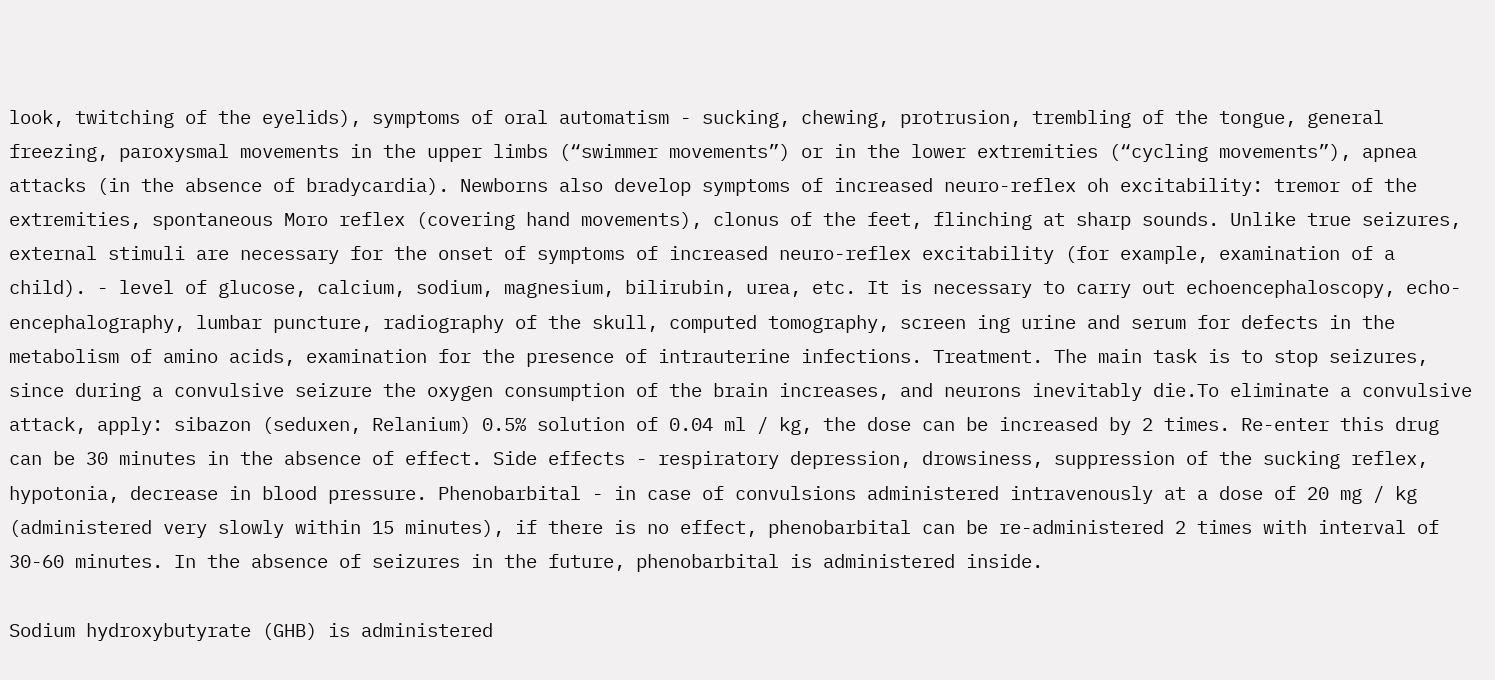look, twitching of the eyelids), symptoms of oral automatism - sucking, chewing, protrusion, trembling of the tongue, general freezing, paroxysmal movements in the upper limbs (“swimmer movements”) or in the lower extremities (“cycling movements”), apnea attacks (in the absence of bradycardia). Newborns also develop symptoms of increased neuro-reflex oh excitability: tremor of the extremities, spontaneous Moro reflex (covering hand movements), clonus of the feet, flinching at sharp sounds. Unlike true seizures, external stimuli are necessary for the onset of symptoms of increased neuro-reflex excitability (for example, examination of a child). - level of glucose, calcium, sodium, magnesium, bilirubin, urea, etc. It is necessary to carry out echoencephaloscopy, echo-encephalography, lumbar puncture, radiography of the skull, computed tomography, screen ing urine and serum for defects in the metabolism of amino acids, examination for the presence of intrauterine infections. Treatment. The main task is to stop seizures, since during a convulsive seizure the oxygen consumption of the brain increases, and neurons inevitably die.To eliminate a convulsive attack, apply: sibazon (seduxen, Relanium) 0.5% solution of 0.04 ml / kg, the dose can be increased by 2 times. Re-enter this drug can be 30 minutes in the absence of effect. Side effects - respiratory depression, drowsiness, suppression of the sucking reflex, hypotonia, decrease in blood pressure. Phenobarbital - in case of convulsions administered intravenously at a dose of 20 mg / kg (administered very slowly within 15 minutes), if there is no effect, phenobarbital can be re-administered 2 times with interval of 30-60 minutes. In the absence of seizures in the future, phenobarbital is administered inside.

Sodium hydroxybutyrate (GHB) is administered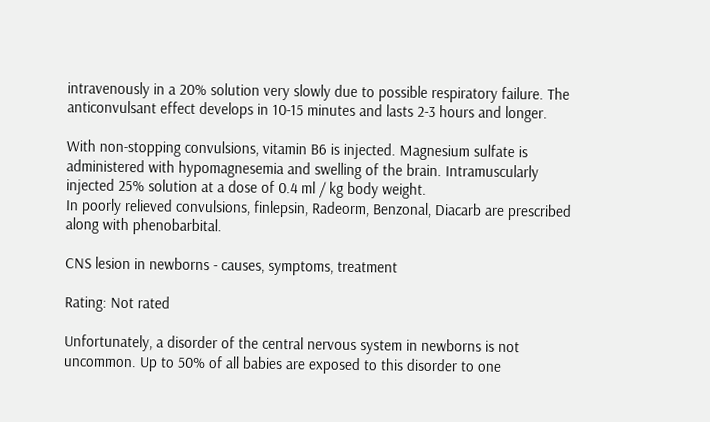intravenously in a 20% solution very slowly due to possible respiratory failure. The anticonvulsant effect develops in 10-15 minutes and lasts 2-3 hours and longer.

With non-stopping convulsions, vitamin B6 is injected. Magnesium sulfate is administered with hypomagnesemia and swelling of the brain. Intramuscularly injected 25% solution at a dose of 0.4 ml / kg body weight.
In poorly relieved convulsions, finlepsin, Radeorm, Benzonal, Diacarb are prescribed along with phenobarbital.

CNS lesion in newborns - causes, symptoms, treatment

Rating: Not rated

Unfortunately, a disorder of the central nervous system in newborns is not uncommon. Up to 50% of all babies are exposed to this disorder to one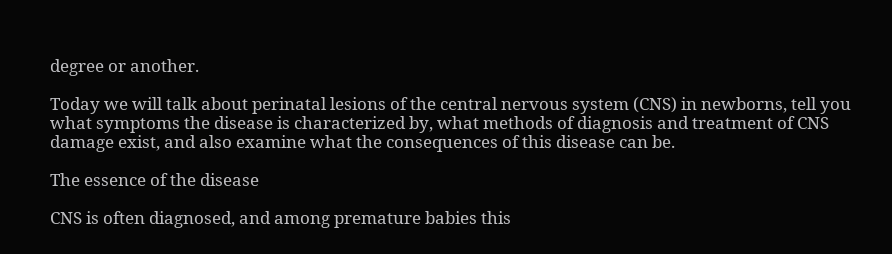degree or another.

Today we will talk about perinatal lesions of the central nervous system (CNS) in newborns, tell you what symptoms the disease is characterized by, what methods of diagnosis and treatment of CNS damage exist, and also examine what the consequences of this disease can be.

The essence of the disease

CNS is often diagnosed, and among premature babies this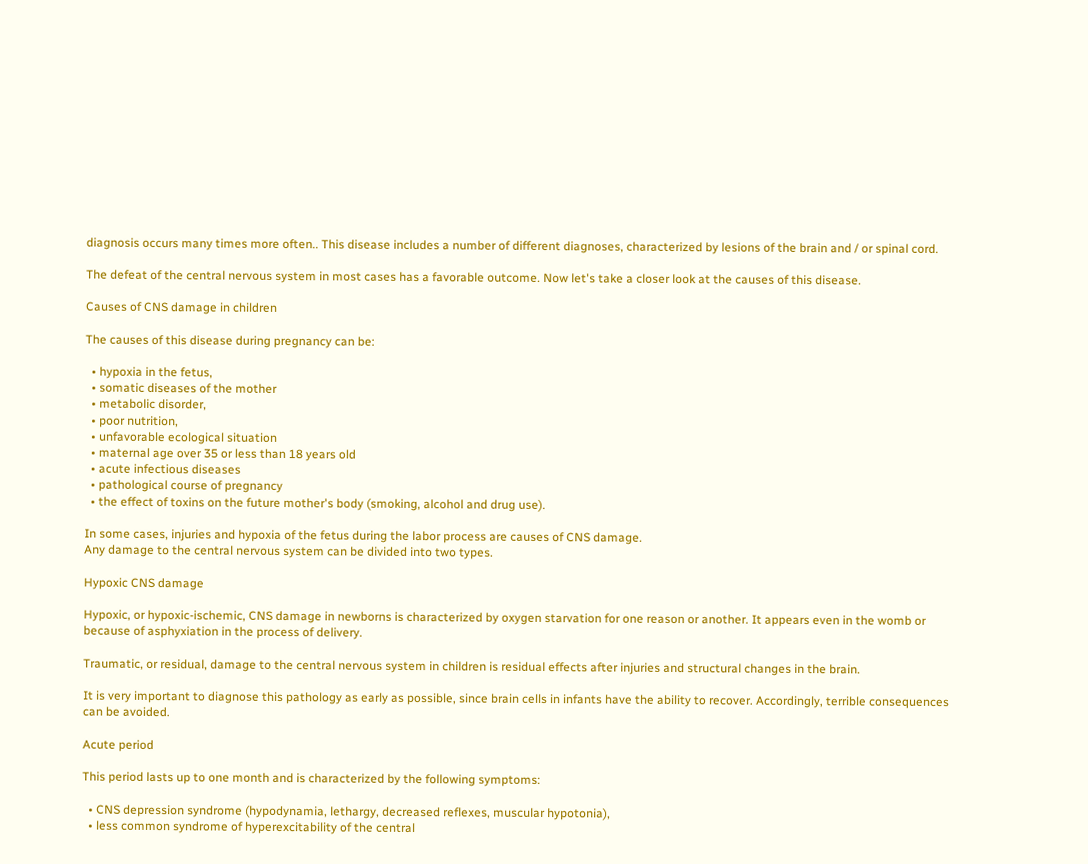diagnosis occurs many times more often.. This disease includes a number of different diagnoses, characterized by lesions of the brain and / or spinal cord.

The defeat of the central nervous system in most cases has a favorable outcome. Now let's take a closer look at the causes of this disease.

Causes of CNS damage in children

The causes of this disease during pregnancy can be:

  • hypoxia in the fetus,
  • somatic diseases of the mother
  • metabolic disorder,
  • poor nutrition,
  • unfavorable ecological situation
  • maternal age over 35 or less than 18 years old
  • acute infectious diseases
  • pathological course of pregnancy
  • the effect of toxins on the future mother's body (smoking, alcohol and drug use).

In some cases, injuries and hypoxia of the fetus during the labor process are causes of CNS damage.
Any damage to the central nervous system can be divided into two types.

Hypoxic CNS damage

Hypoxic, or hypoxic-ischemic, CNS damage in newborns is characterized by oxygen starvation for one reason or another. It appears even in the womb or because of asphyxiation in the process of delivery.

Traumatic, or residual, damage to the central nervous system in children is residual effects after injuries and structural changes in the brain.

It is very important to diagnose this pathology as early as possible, since brain cells in infants have the ability to recover. Accordingly, terrible consequences can be avoided.

Acute period

This period lasts up to one month and is characterized by the following symptoms:

  • CNS depression syndrome (hypodynamia, lethargy, decreased reflexes, muscular hypotonia),
  • less common syndrome of hyperexcitability of the central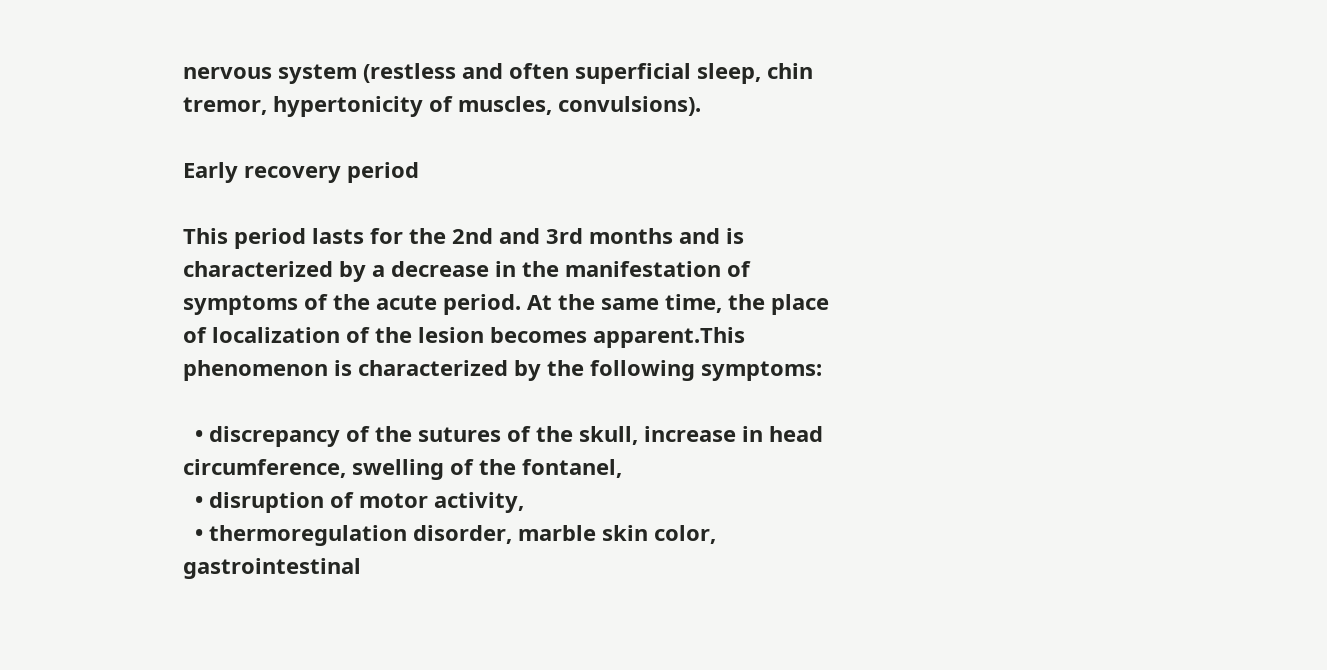nervous system (restless and often superficial sleep, chin tremor, hypertonicity of muscles, convulsions).

Early recovery period

This period lasts for the 2nd and 3rd months and is characterized by a decrease in the manifestation of symptoms of the acute period. At the same time, the place of localization of the lesion becomes apparent.This phenomenon is characterized by the following symptoms:

  • discrepancy of the sutures of the skull, increase in head circumference, swelling of the fontanel,
  • disruption of motor activity,
  • thermoregulation disorder, marble skin color, gastrointestinal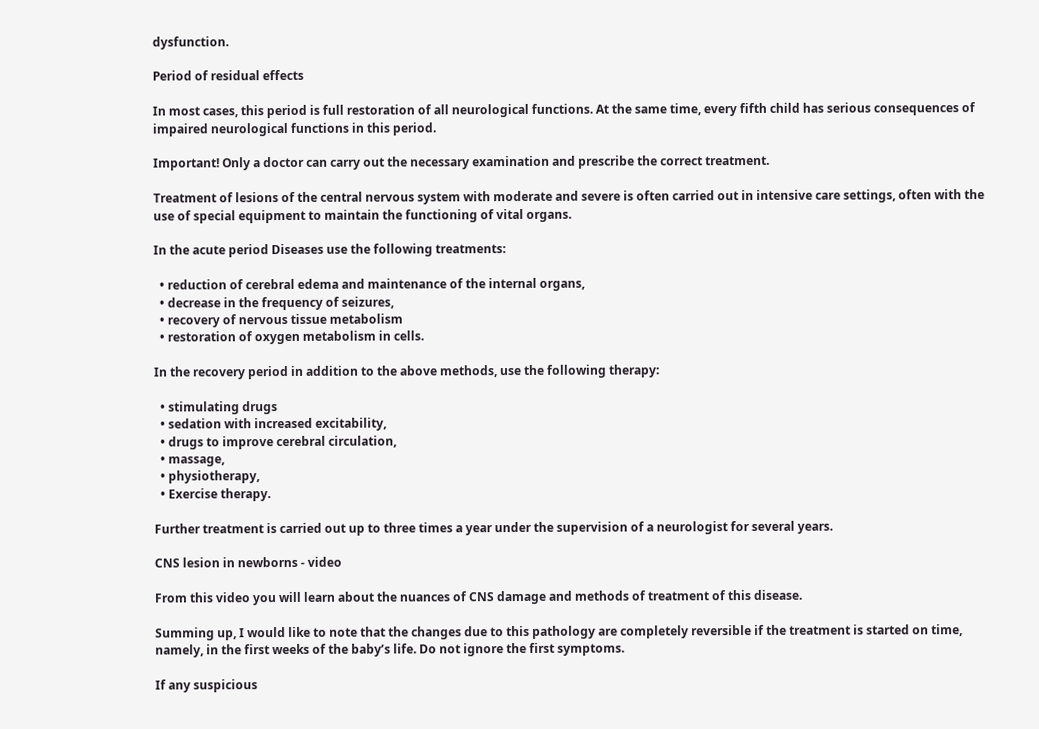dysfunction.

Period of residual effects

In most cases, this period is full restoration of all neurological functions. At the same time, every fifth child has serious consequences of impaired neurological functions in this period.

Important! Only a doctor can carry out the necessary examination and prescribe the correct treatment.

Treatment of lesions of the central nervous system with moderate and severe is often carried out in intensive care settings, often with the use of special equipment to maintain the functioning of vital organs.

In the acute period Diseases use the following treatments:

  • reduction of cerebral edema and maintenance of the internal organs,
  • decrease in the frequency of seizures,
  • recovery of nervous tissue metabolism
  • restoration of oxygen metabolism in cells.

In the recovery period in addition to the above methods, use the following therapy:

  • stimulating drugs
  • sedation with increased excitability,
  • drugs to improve cerebral circulation,
  • massage,
  • physiotherapy,
  • Exercise therapy.

Further treatment is carried out up to three times a year under the supervision of a neurologist for several years.

CNS lesion in newborns - video

From this video you will learn about the nuances of CNS damage and methods of treatment of this disease.

Summing up, I would like to note that the changes due to this pathology are completely reversible if the treatment is started on time, namely, in the first weeks of the baby’s life. Do not ignore the first symptoms.

If any suspicious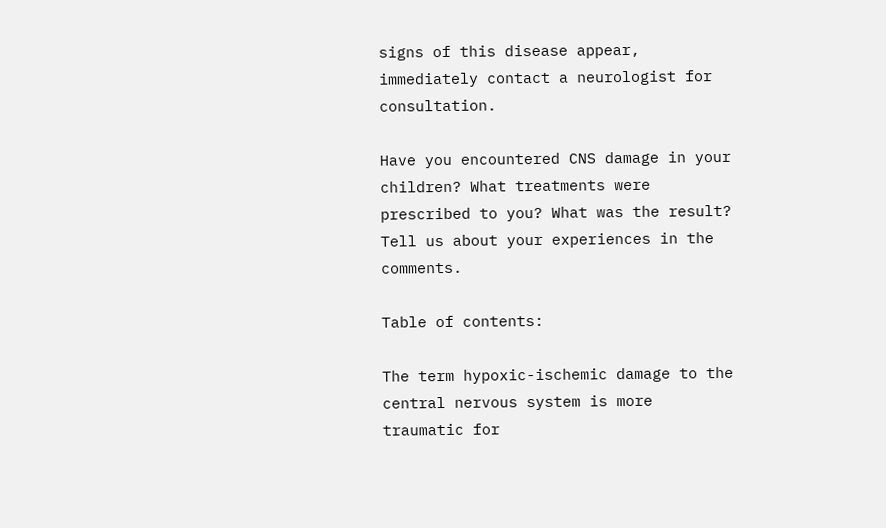signs of this disease appear, immediately contact a neurologist for consultation.

Have you encountered CNS damage in your children? What treatments were prescribed to you? What was the result? Tell us about your experiences in the comments.

Table of contents:

The term hypoxic-ischemic damage to the central nervous system is more traumatic for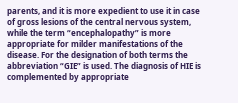parents, and it is more expedient to use it in case of gross lesions of the central nervous system, while the term “encephalopathy” is more appropriate for milder manifestations of the disease. For the designation of both terms the abbreviation “GIE” is used. The diagnosis of HIE is complemented by appropriate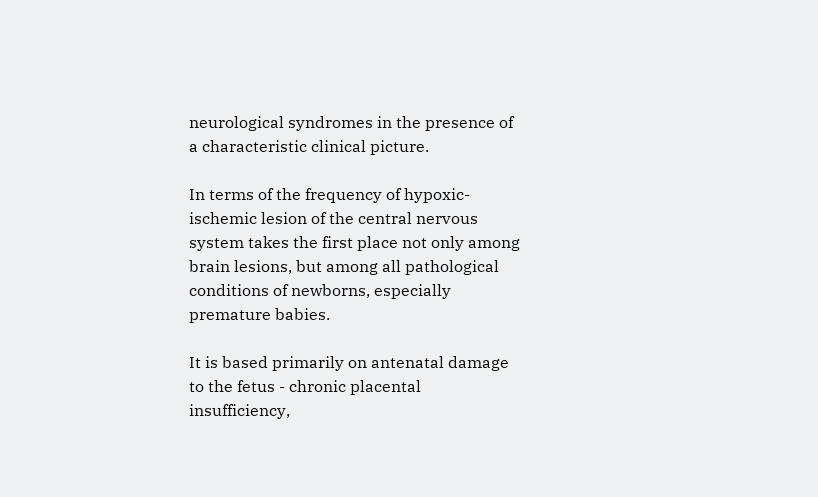neurological syndromes in the presence of a characteristic clinical picture.

In terms of the frequency of hypoxic-ischemic lesion of the central nervous system takes the first place not only among brain lesions, but among all pathological conditions of newborns, especially premature babies.

It is based primarily on antenatal damage to the fetus - chronic placental insufficiency,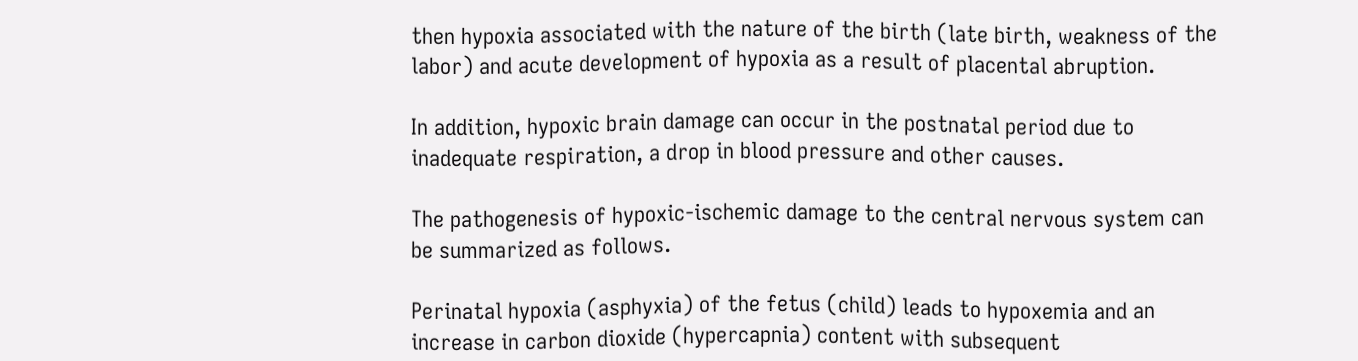then hypoxia associated with the nature of the birth (late birth, weakness of the labor) and acute development of hypoxia as a result of placental abruption.

In addition, hypoxic brain damage can occur in the postnatal period due to inadequate respiration, a drop in blood pressure and other causes.

The pathogenesis of hypoxic-ischemic damage to the central nervous system can be summarized as follows.

Perinatal hypoxia (asphyxia) of the fetus (child) leads to hypoxemia and an increase in carbon dioxide (hypercapnia) content with subsequent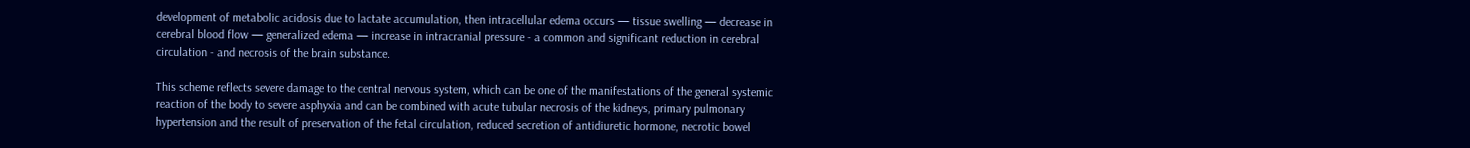development of metabolic acidosis due to lactate accumulation, then intracellular edema occurs — tissue swelling — decrease in cerebral blood flow — generalized edema — increase in intracranial pressure - a common and significant reduction in cerebral circulation - and necrosis of the brain substance.

This scheme reflects severe damage to the central nervous system, which can be one of the manifestations of the general systemic reaction of the body to severe asphyxia and can be combined with acute tubular necrosis of the kidneys, primary pulmonary hypertension and the result of preservation of the fetal circulation, reduced secretion of antidiuretic hormone, necrotic bowel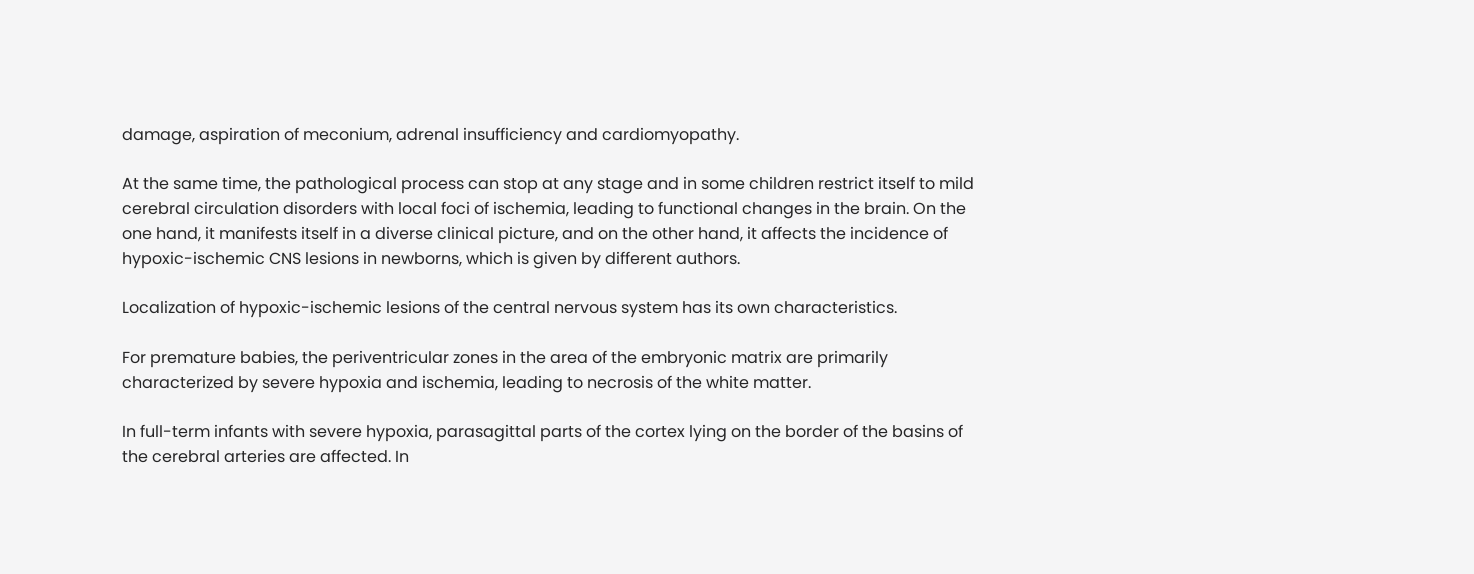damage, aspiration of meconium, adrenal insufficiency and cardiomyopathy.

At the same time, the pathological process can stop at any stage and in some children restrict itself to mild cerebral circulation disorders with local foci of ischemia, leading to functional changes in the brain. On the one hand, it manifests itself in a diverse clinical picture, and on the other hand, it affects the incidence of hypoxic-ischemic CNS lesions in newborns, which is given by different authors.

Localization of hypoxic-ischemic lesions of the central nervous system has its own characteristics.

For premature babies, the periventricular zones in the area of the embryonic matrix are primarily characterized by severe hypoxia and ischemia, leading to necrosis of the white matter.

In full-term infants with severe hypoxia, parasagittal parts of the cortex lying on the border of the basins of the cerebral arteries are affected. In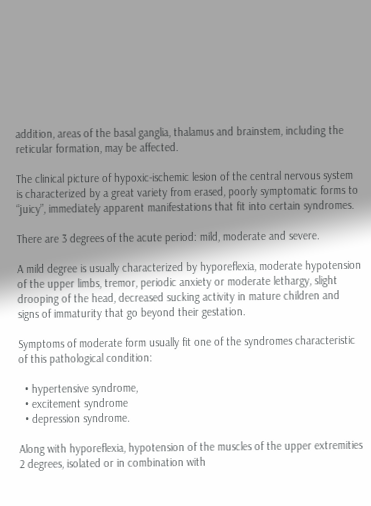addition, areas of the basal ganglia, thalamus and brainstem, including the reticular formation, may be affected.

The clinical picture of hypoxic-ischemic lesion of the central nervous system is characterized by a great variety from erased, poorly symptomatic forms to “juicy”, immediately apparent manifestations that fit into certain syndromes.

There are 3 degrees of the acute period: mild, moderate and severe.

A mild degree is usually characterized by hyporeflexia, moderate hypotension of the upper limbs, tremor, periodic anxiety or moderate lethargy, slight drooping of the head, decreased sucking activity in mature children and signs of immaturity that go beyond their gestation.

Symptoms of moderate form usually fit one of the syndromes characteristic of this pathological condition:

  • hypertensive syndrome,
  • excitement syndrome
  • depression syndrome.

Along with hyporeflexia, hypotension of the muscles of the upper extremities 2 degrees, isolated or in combination with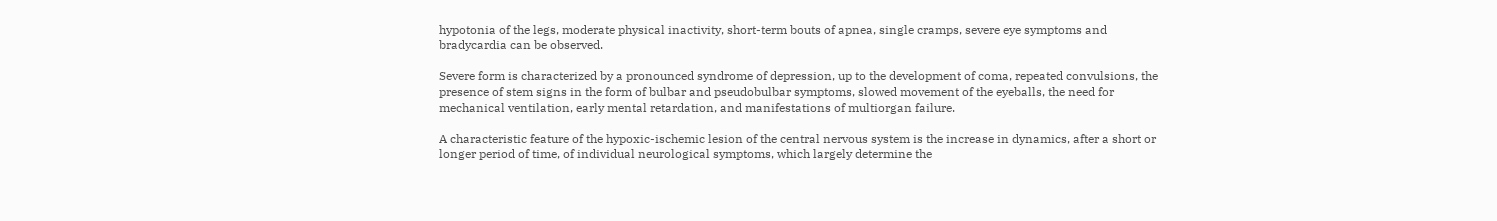hypotonia of the legs, moderate physical inactivity, short-term bouts of apnea, single cramps, severe eye symptoms and bradycardia can be observed.

Severe form is characterized by a pronounced syndrome of depression, up to the development of coma, repeated convulsions, the presence of stem signs in the form of bulbar and pseudobulbar symptoms, slowed movement of the eyeballs, the need for mechanical ventilation, early mental retardation, and manifestations of multiorgan failure.

A characteristic feature of the hypoxic-ischemic lesion of the central nervous system is the increase in dynamics, after a short or longer period of time, of individual neurological symptoms, which largely determine the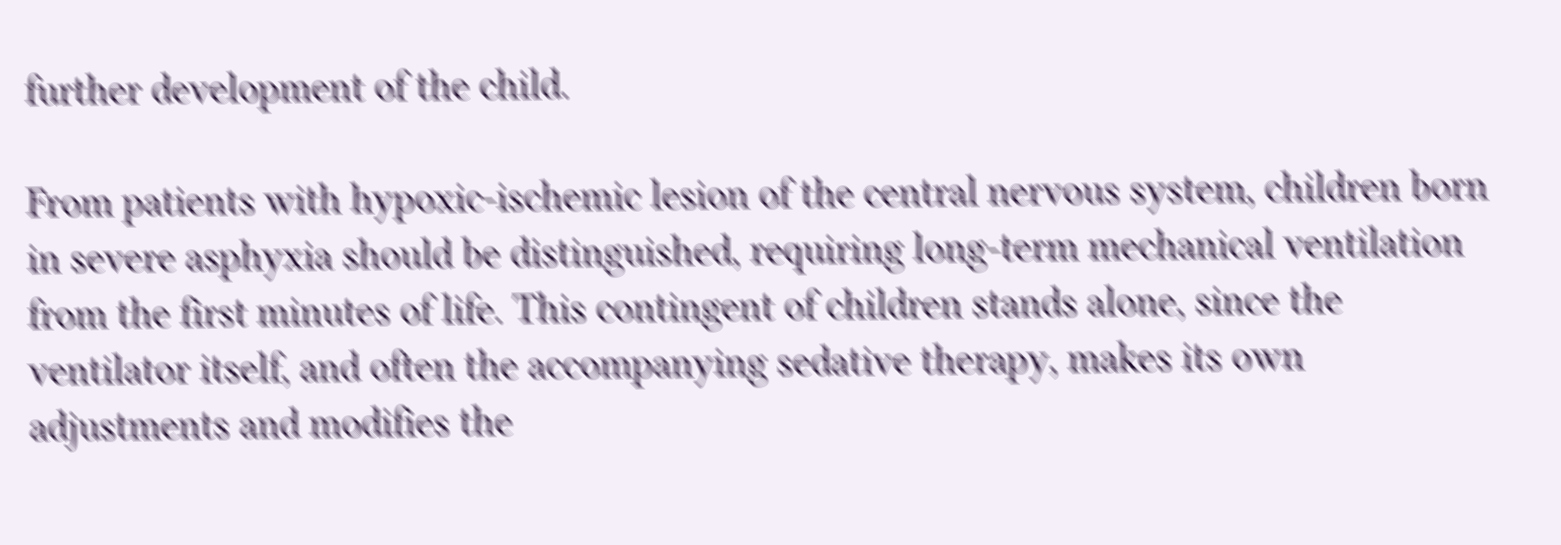further development of the child.

From patients with hypoxic-ischemic lesion of the central nervous system, children born in severe asphyxia should be distinguished, requiring long-term mechanical ventilation from the first minutes of life. This contingent of children stands alone, since the ventilator itself, and often the accompanying sedative therapy, makes its own adjustments and modifies the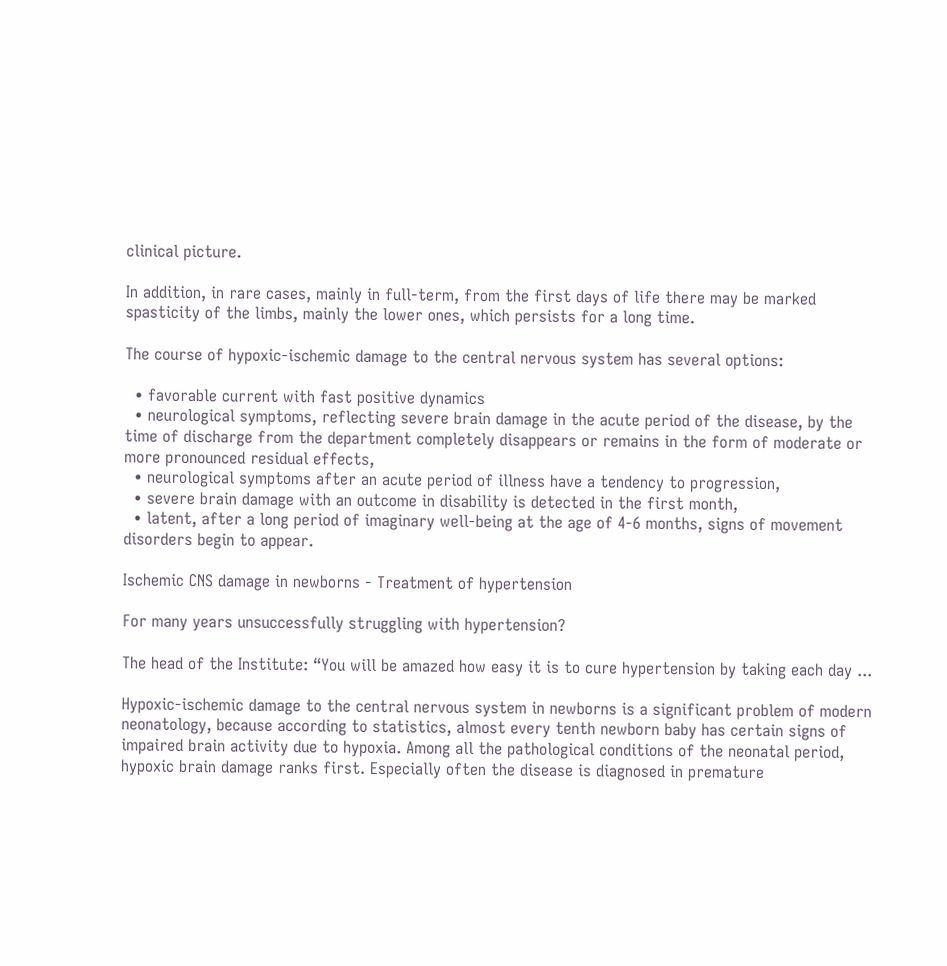clinical picture.

In addition, in rare cases, mainly in full-term, from the first days of life there may be marked spasticity of the limbs, mainly the lower ones, which persists for a long time.

The course of hypoxic-ischemic damage to the central nervous system has several options:

  • favorable current with fast positive dynamics
  • neurological symptoms, reflecting severe brain damage in the acute period of the disease, by the time of discharge from the department completely disappears or remains in the form of moderate or more pronounced residual effects,
  • neurological symptoms after an acute period of illness have a tendency to progression,
  • severe brain damage with an outcome in disability is detected in the first month,
  • latent, after a long period of imaginary well-being at the age of 4-6 months, signs of movement disorders begin to appear.

Ischemic CNS damage in newborns - Treatment of hypertension

For many years unsuccessfully struggling with hypertension?

The head of the Institute: “You will be amazed how easy it is to cure hypertension by taking each day ...

Hypoxic-ischemic damage to the central nervous system in newborns is a significant problem of modern neonatology, because according to statistics, almost every tenth newborn baby has certain signs of impaired brain activity due to hypoxia. Among all the pathological conditions of the neonatal period, hypoxic brain damage ranks first. Especially often the disease is diagnosed in premature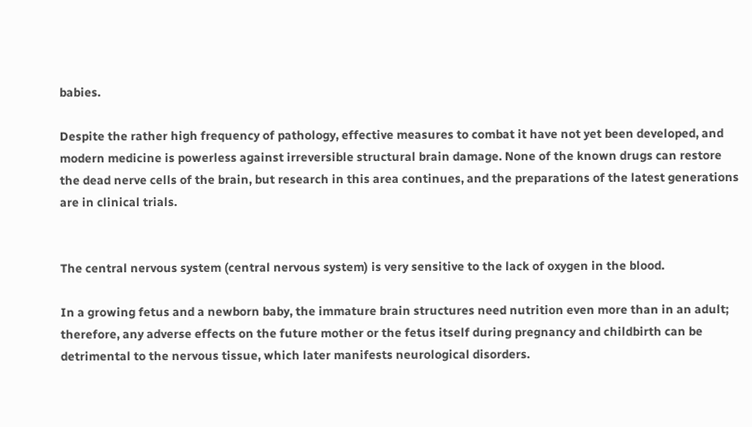babies.

Despite the rather high frequency of pathology, effective measures to combat it have not yet been developed, and modern medicine is powerless against irreversible structural brain damage. None of the known drugs can restore the dead nerve cells of the brain, but research in this area continues, and the preparations of the latest generations are in clinical trials.


The central nervous system (central nervous system) is very sensitive to the lack of oxygen in the blood.

In a growing fetus and a newborn baby, the immature brain structures need nutrition even more than in an adult; therefore, any adverse effects on the future mother or the fetus itself during pregnancy and childbirth can be detrimental to the nervous tissue, which later manifests neurological disorders.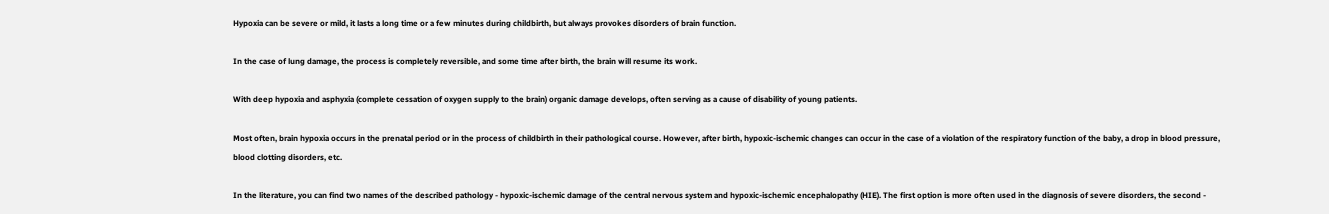Hypoxia can be severe or mild, it lasts a long time or a few minutes during childbirth, but always provokes disorders of brain function.

In the case of lung damage, the process is completely reversible, and some time after birth, the brain will resume its work.

With deep hypoxia and asphyxia (complete cessation of oxygen supply to the brain) organic damage develops, often serving as a cause of disability of young patients.

Most often, brain hypoxia occurs in the prenatal period or in the process of childbirth in their pathological course. However, after birth, hypoxic-ischemic changes can occur in the case of a violation of the respiratory function of the baby, a drop in blood pressure, blood clotting disorders, etc.

In the literature, you can find two names of the described pathology - hypoxic-ischemic damage of the central nervous system and hypoxic-ischemic encephalopathy (HIE). The first option is more often used in the diagnosis of severe disorders, the second -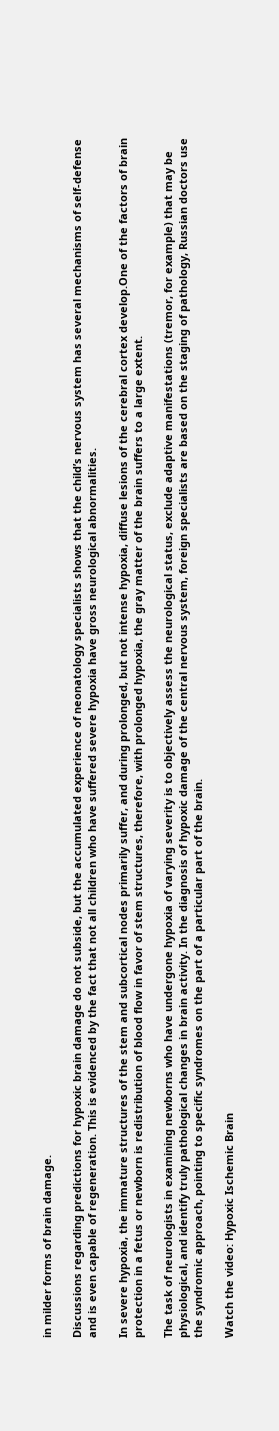in milder forms of brain damage.

Discussions regarding predictions for hypoxic brain damage do not subside, but the accumulated experience of neonatology specialists shows that the child’s nervous system has several mechanisms of self-defense and is even capable of regeneration. This is evidenced by the fact that not all children who have suffered severe hypoxia have gross neurological abnormalities.

In severe hypoxia, the immature structures of the stem and subcortical nodes primarily suffer, and during prolonged, but not intense hypoxia, diffuse lesions of the cerebral cortex develop.One of the factors of brain protection in a fetus or newborn is redistribution of blood flow in favor of stem structures, therefore, with prolonged hypoxia, the gray matter of the brain suffers to a large extent.

The task of neurologists in examining newborns who have undergone hypoxia of varying severity is to objectively assess the neurological status, exclude adaptive manifestations (tremor, for example) that may be physiological, and identify truly pathological changes in brain activity. In the diagnosis of hypoxic damage of the central nervous system, foreign specialists are based on the staging of pathology, Russian doctors use the syndromic approach, pointing to specific syndromes on the part of a particular part of the brain.

Watch the video: Hypoxic Ischemic Brain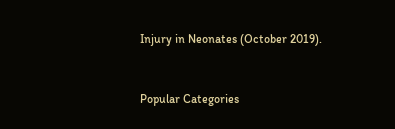Injury in Neonates (October 2019).


Popular Categories